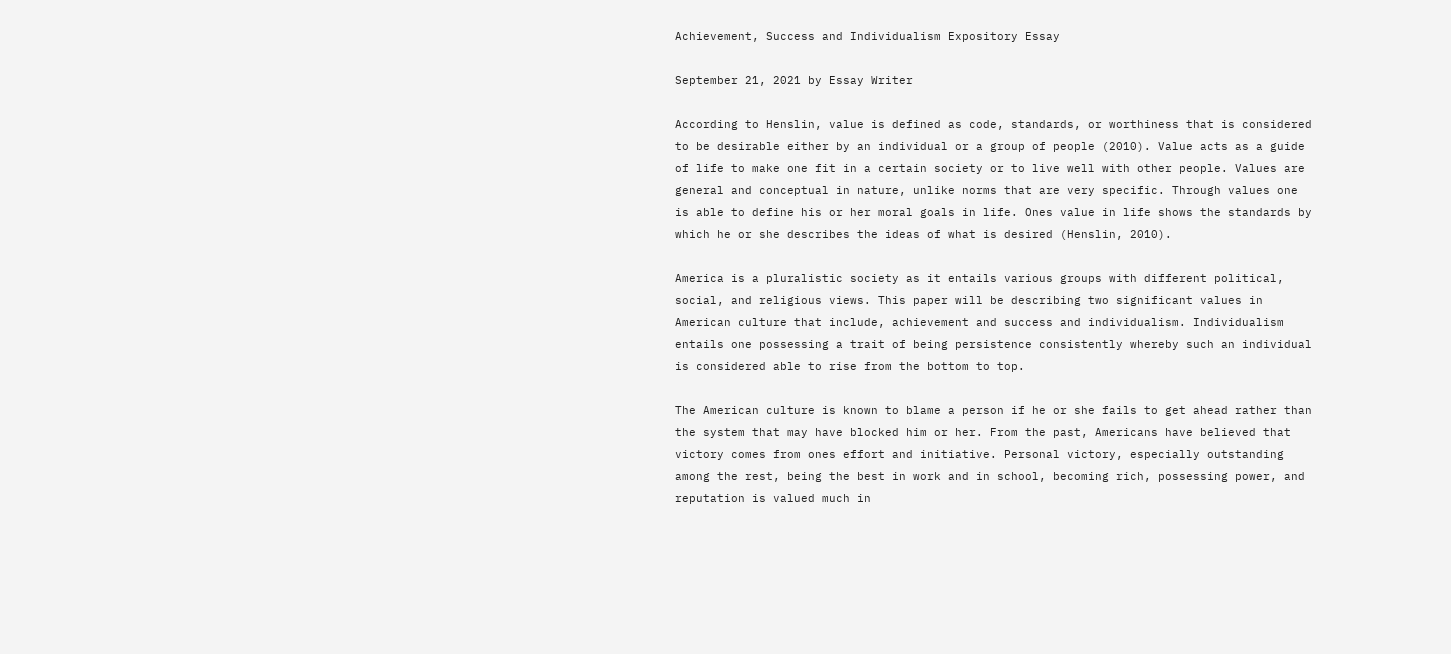Achievement, Success and Individualism Expository Essay

September 21, 2021 by Essay Writer

According to Henslin, value is defined as code, standards, or worthiness that is considered to be desirable either by an individual or a group of people (2010). Value acts as a guide of life to make one fit in a certain society or to live well with other people. Values are general and conceptual in nature, unlike norms that are very specific. Through values one is able to define his or her moral goals in life. Ones value in life shows the standards by which he or she describes the ideas of what is desired (Henslin, 2010).

America is a pluralistic society as it entails various groups with different political, social, and religious views. This paper will be describing two significant values in American culture that include, achievement and success and individualism. Individualism entails one possessing a trait of being persistence consistently whereby such an individual is considered able to rise from the bottom to top.

The American culture is known to blame a person if he or she fails to get ahead rather than the system that may have blocked him or her. From the past, Americans have believed that victory comes from ones effort and initiative. Personal victory, especially outstanding among the rest, being the best in work and in school, becoming rich, possessing power, and reputation is valued much in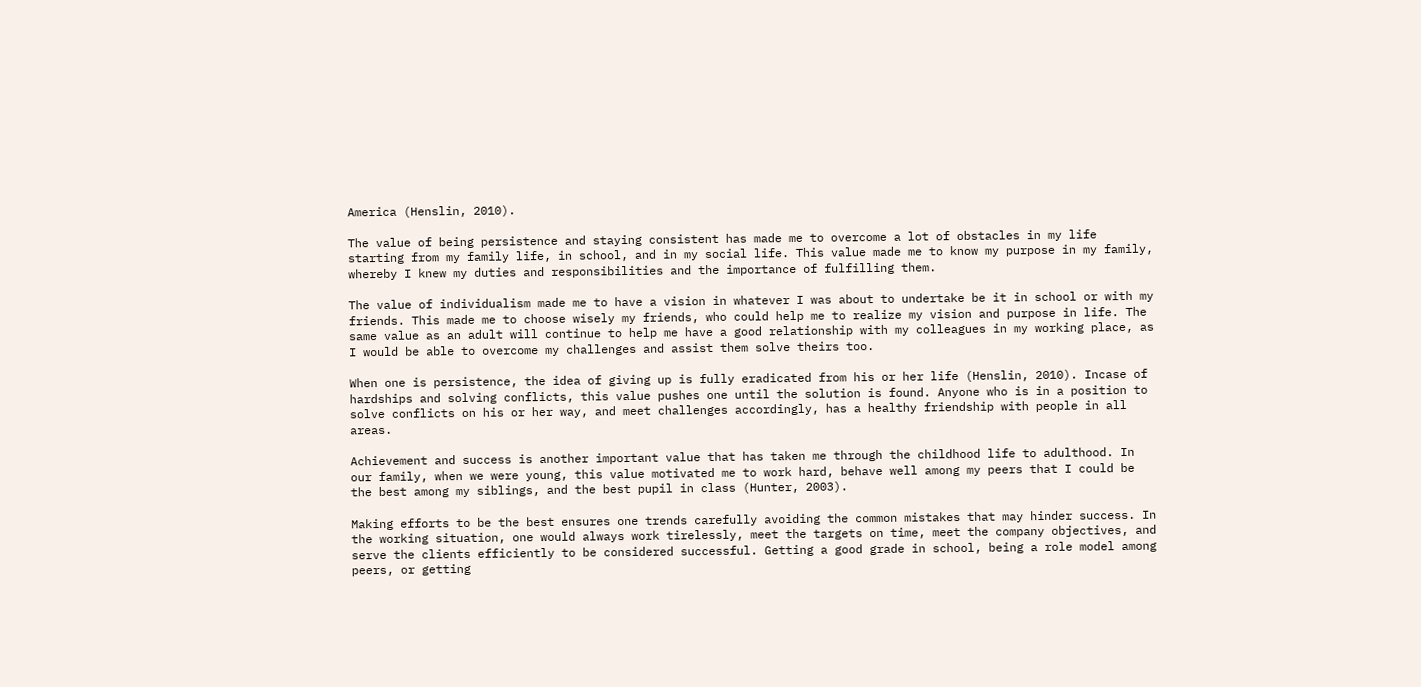America (Henslin, 2010).

The value of being persistence and staying consistent has made me to overcome a lot of obstacles in my life starting from my family life, in school, and in my social life. This value made me to know my purpose in my family, whereby I knew my duties and responsibilities and the importance of fulfilling them.

The value of individualism made me to have a vision in whatever I was about to undertake be it in school or with my friends. This made me to choose wisely my friends, who could help me to realize my vision and purpose in life. The same value as an adult will continue to help me have a good relationship with my colleagues in my working place, as I would be able to overcome my challenges and assist them solve theirs too.

When one is persistence, the idea of giving up is fully eradicated from his or her life (Henslin, 2010). Incase of hardships and solving conflicts, this value pushes one until the solution is found. Anyone who is in a position to solve conflicts on his or her way, and meet challenges accordingly, has a healthy friendship with people in all areas.

Achievement and success is another important value that has taken me through the childhood life to adulthood. In our family, when we were young, this value motivated me to work hard, behave well among my peers that I could be the best among my siblings, and the best pupil in class (Hunter, 2003).

Making efforts to be the best ensures one trends carefully avoiding the common mistakes that may hinder success. In the working situation, one would always work tirelessly, meet the targets on time, meet the company objectives, and serve the clients efficiently to be considered successful. Getting a good grade in school, being a role model among peers, or getting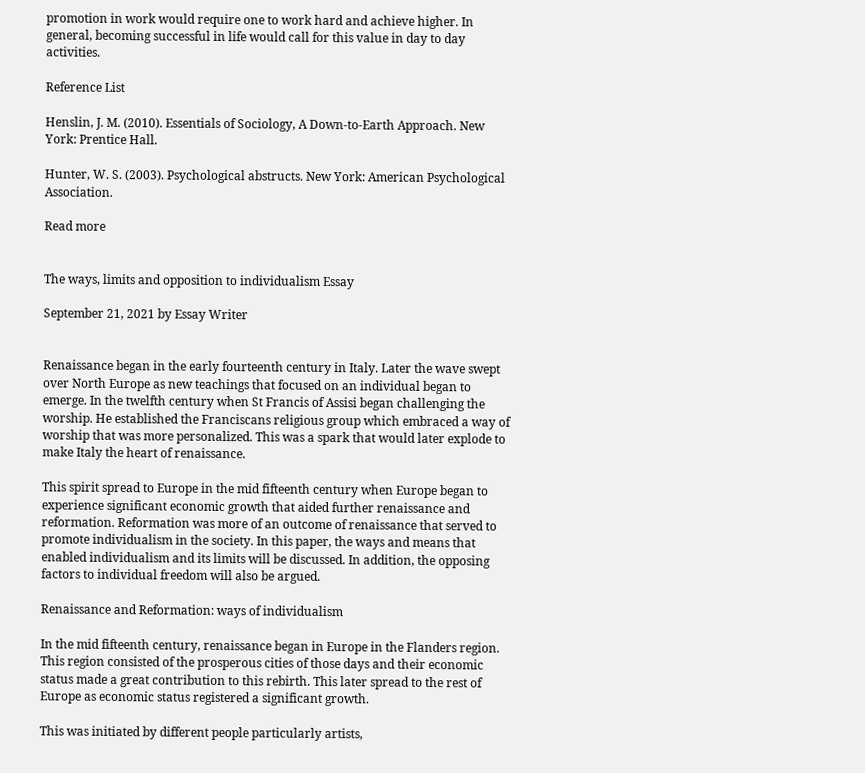promotion in work would require one to work hard and achieve higher. In general, becoming successful in life would call for this value in day to day activities.

Reference List

Henslin, J. M. (2010). Essentials of Sociology, A Down-to-Earth Approach. New York: Prentice Hall.

Hunter, W. S. (2003). Psychological abstructs. New York: American Psychological Association.

Read more


The ways, limits and opposition to individualism Essay

September 21, 2021 by Essay Writer


Renaissance began in the early fourteenth century in Italy. Later the wave swept over North Europe as new teachings that focused on an individual began to emerge. In the twelfth century when St Francis of Assisi began challenging the worship. He established the Franciscans religious group which embraced a way of worship that was more personalized. This was a spark that would later explode to make Italy the heart of renaissance.

This spirit spread to Europe in the mid fifteenth century when Europe began to experience significant economic growth that aided further renaissance and reformation. Reformation was more of an outcome of renaissance that served to promote individualism in the society. In this paper, the ways and means that enabled individualism and its limits will be discussed. In addition, the opposing factors to individual freedom will also be argued.

Renaissance and Reformation: ways of individualism

In the mid fifteenth century, renaissance began in Europe in the Flanders region. This region consisted of the prosperous cities of those days and their economic status made a great contribution to this rebirth. This later spread to the rest of Europe as economic status registered a significant growth.

This was initiated by different people particularly artists,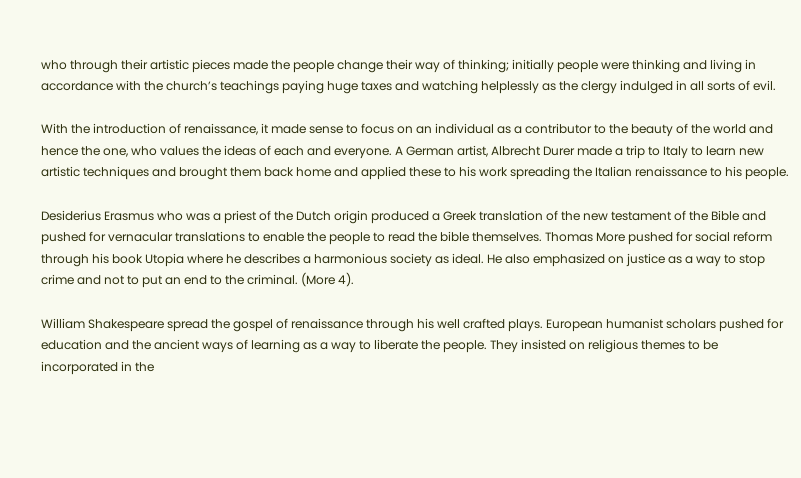who through their artistic pieces made the people change their way of thinking; initially people were thinking and living in accordance with the church’s teachings paying huge taxes and watching helplessly as the clergy indulged in all sorts of evil.

With the introduction of renaissance, it made sense to focus on an individual as a contributor to the beauty of the world and hence the one, who values the ideas of each and everyone. A German artist, Albrecht Durer made a trip to Italy to learn new artistic techniques and brought them back home and applied these to his work spreading the Italian renaissance to his people.

Desiderius Erasmus who was a priest of the Dutch origin produced a Greek translation of the new testament of the Bible and pushed for vernacular translations to enable the people to read the bible themselves. Thomas More pushed for social reform through his book Utopia where he describes a harmonious society as ideal. He also emphasized on justice as a way to stop crime and not to put an end to the criminal. (More 4).

William Shakespeare spread the gospel of renaissance through his well crafted plays. European humanist scholars pushed for education and the ancient ways of learning as a way to liberate the people. They insisted on religious themes to be incorporated in the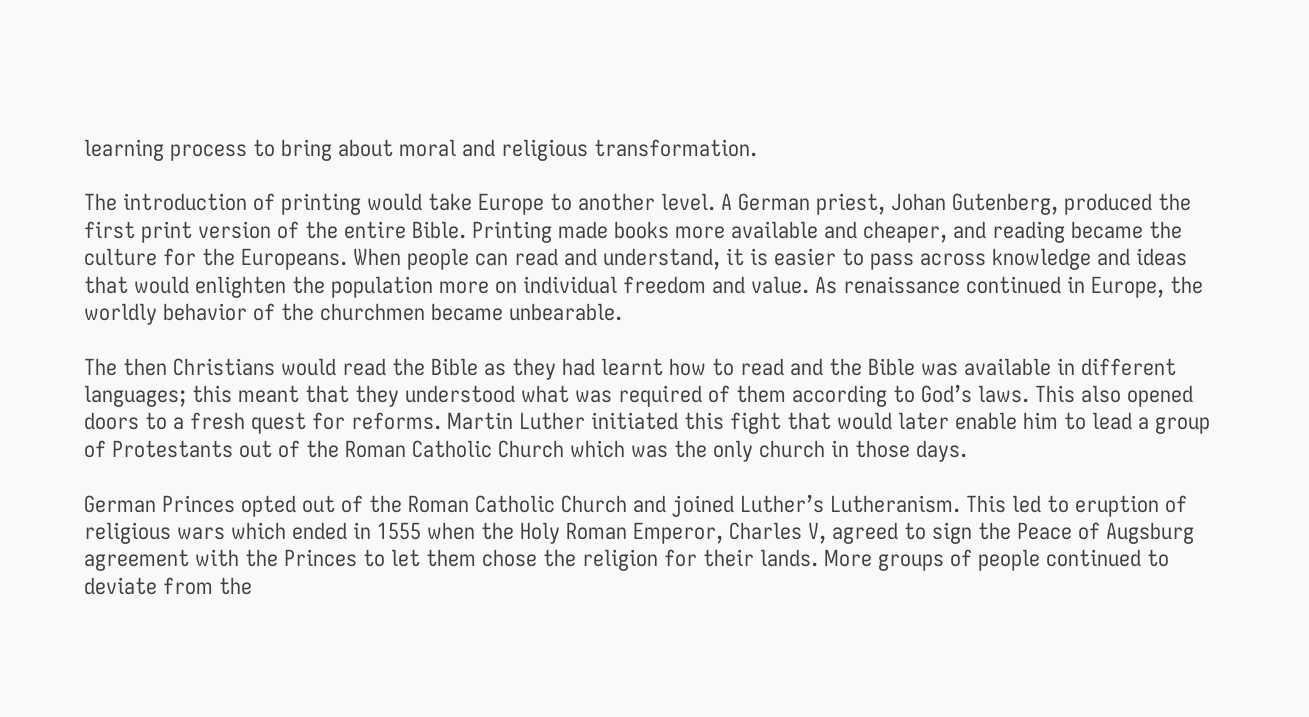learning process to bring about moral and religious transformation.

The introduction of printing would take Europe to another level. A German priest, Johan Gutenberg, produced the first print version of the entire Bible. Printing made books more available and cheaper, and reading became the culture for the Europeans. When people can read and understand, it is easier to pass across knowledge and ideas that would enlighten the population more on individual freedom and value. As renaissance continued in Europe, the worldly behavior of the churchmen became unbearable.

The then Christians would read the Bible as they had learnt how to read and the Bible was available in different languages; this meant that they understood what was required of them according to God’s laws. This also opened doors to a fresh quest for reforms. Martin Luther initiated this fight that would later enable him to lead a group of Protestants out of the Roman Catholic Church which was the only church in those days.

German Princes opted out of the Roman Catholic Church and joined Luther’s Lutheranism. This led to eruption of religious wars which ended in 1555 when the Holy Roman Emperor, Charles V, agreed to sign the Peace of Augsburg agreement with the Princes to let them chose the religion for their lands. More groups of people continued to deviate from the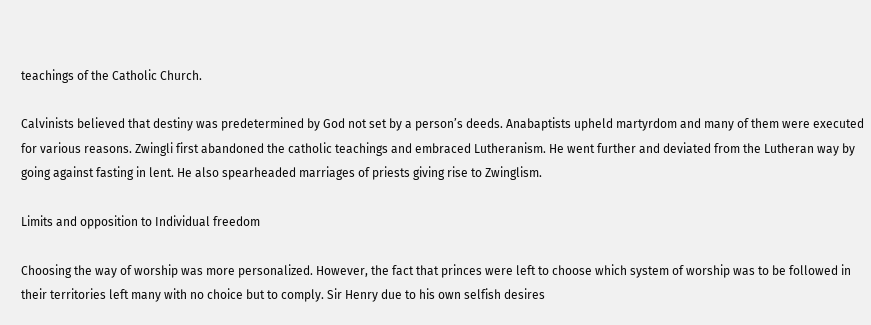teachings of the Catholic Church.

Calvinists believed that destiny was predetermined by God not set by a person’s deeds. Anabaptists upheld martyrdom and many of them were executed for various reasons. Zwingli first abandoned the catholic teachings and embraced Lutheranism. He went further and deviated from the Lutheran way by going against fasting in lent. He also spearheaded marriages of priests giving rise to Zwinglism.

Limits and opposition to Individual freedom

Choosing the way of worship was more personalized. However, the fact that princes were left to choose which system of worship was to be followed in their territories left many with no choice but to comply. Sir Henry due to his own selfish desires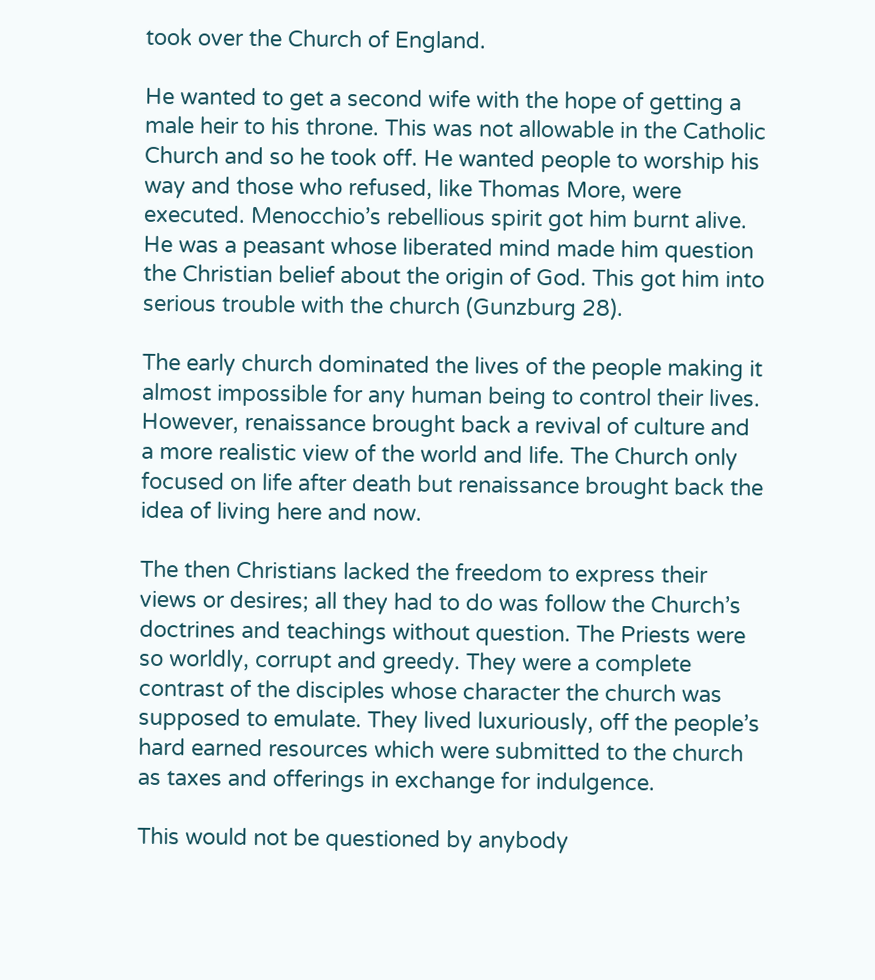took over the Church of England.

He wanted to get a second wife with the hope of getting a male heir to his throne. This was not allowable in the Catholic Church and so he took off. He wanted people to worship his way and those who refused, like Thomas More, were executed. Menocchio’s rebellious spirit got him burnt alive. He was a peasant whose liberated mind made him question the Christian belief about the origin of God. This got him into serious trouble with the church (Gunzburg 28).

The early church dominated the lives of the people making it almost impossible for any human being to control their lives. However, renaissance brought back a revival of culture and a more realistic view of the world and life. The Church only focused on life after death but renaissance brought back the idea of living here and now.

The then Christians lacked the freedom to express their views or desires; all they had to do was follow the Church’s doctrines and teachings without question. The Priests were so worldly, corrupt and greedy. They were a complete contrast of the disciples whose character the church was supposed to emulate. They lived luxuriously, off the people’s hard earned resources which were submitted to the church as taxes and offerings in exchange for indulgence.

This would not be questioned by anybody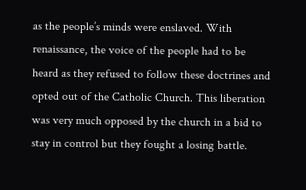as the people’s minds were enslaved. With renaissance, the voice of the people had to be heard as they refused to follow these doctrines and opted out of the Catholic Church. This liberation was very much opposed by the church in a bid to stay in control but they fought a losing battle.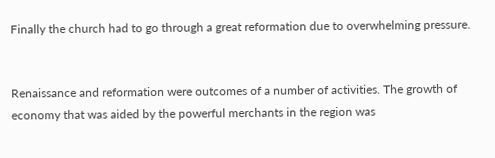Finally the church had to go through a great reformation due to overwhelming pressure.


Renaissance and reformation were outcomes of a number of activities. The growth of economy that was aided by the powerful merchants in the region was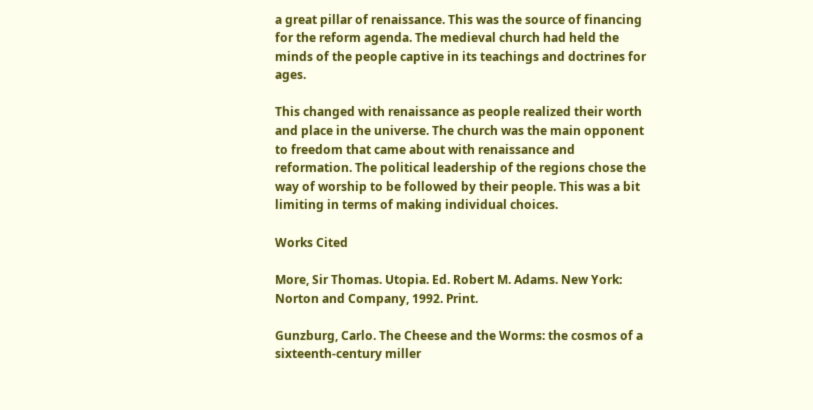a great pillar of renaissance. This was the source of financing for the reform agenda. The medieval church had held the minds of the people captive in its teachings and doctrines for ages.

This changed with renaissance as people realized their worth and place in the universe. The church was the main opponent to freedom that came about with renaissance and reformation. The political leadership of the regions chose the way of worship to be followed by their people. This was a bit limiting in terms of making individual choices.

Works Cited

More, Sir Thomas. Utopia. Ed. Robert M. Adams. New York: Norton and Company, 1992. Print.

Gunzburg, Carlo. The Cheese and the Worms: the cosmos of a sixteenth-century miller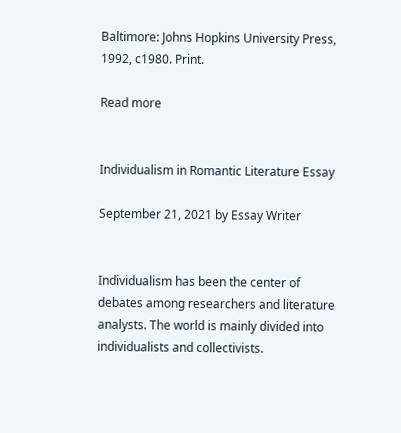Baltimore: Johns Hopkins University Press, 1992, c1980. Print.

Read more


Individualism in Romantic Literature Essay

September 21, 2021 by Essay Writer


Individualism has been the center of debates among researchers and literature analysts. The world is mainly divided into individualists and collectivists.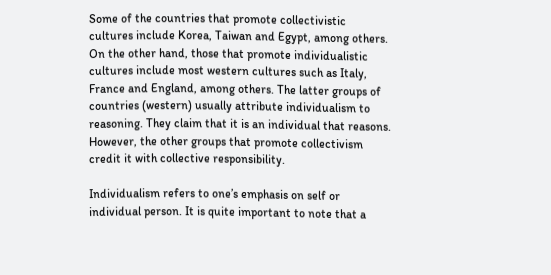Some of the countries that promote collectivistic cultures include Korea, Taiwan and Egypt, among others. On the other hand, those that promote individualistic cultures include most western cultures such as Italy, France and England, among others. The latter groups of countries (western) usually attribute individualism to reasoning. They claim that it is an individual that reasons. However, the other groups that promote collectivism credit it with collective responsibility.

Individualism refers to one’s emphasis on self or individual person. It is quite important to note that a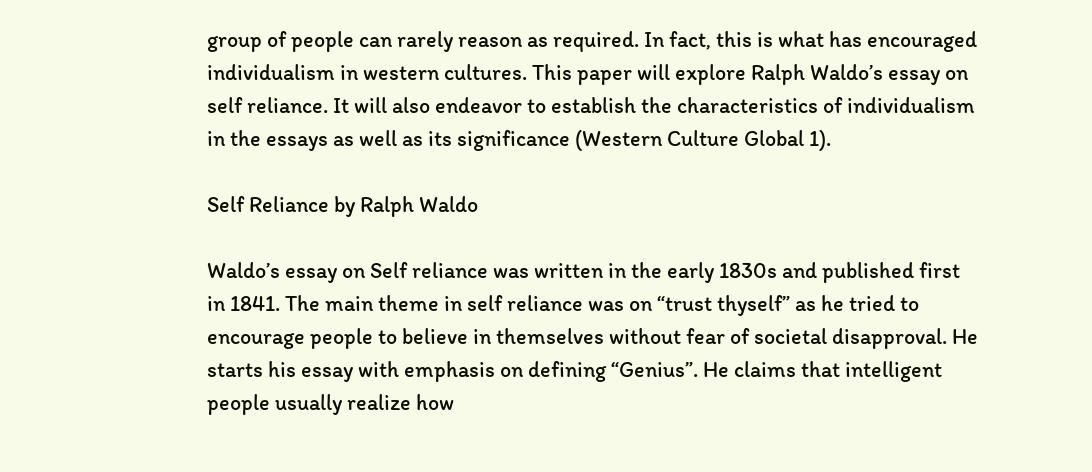group of people can rarely reason as required. In fact, this is what has encouraged individualism in western cultures. This paper will explore Ralph Waldo’s essay on self reliance. It will also endeavor to establish the characteristics of individualism in the essays as well as its significance (Western Culture Global 1).

Self Reliance by Ralph Waldo

Waldo’s essay on Self reliance was written in the early 1830s and published first in 1841. The main theme in self reliance was on “trust thyself” as he tried to encourage people to believe in themselves without fear of societal disapproval. He starts his essay with emphasis on defining “Genius”. He claims that intelligent people usually realize how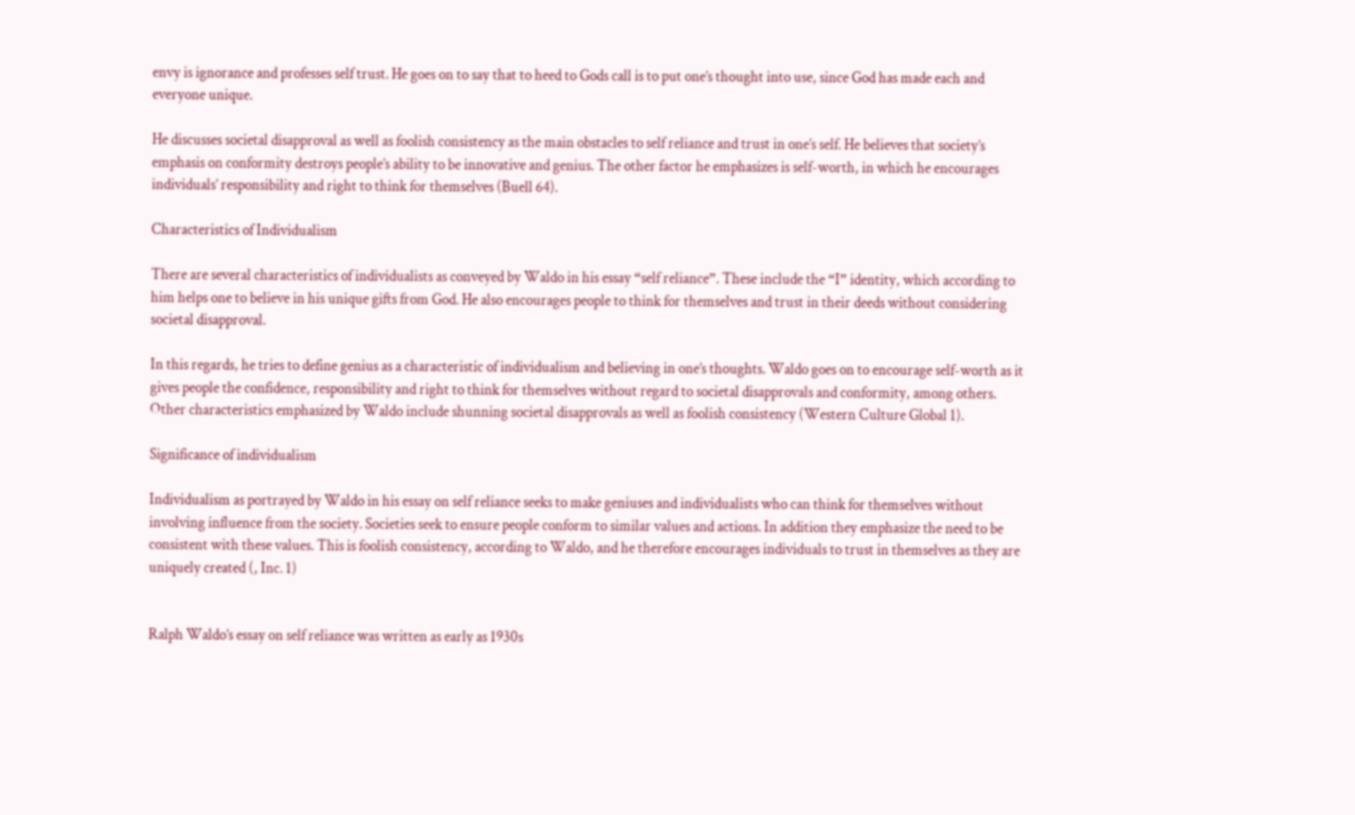envy is ignorance and professes self trust. He goes on to say that to heed to Gods call is to put one’s thought into use, since God has made each and everyone unique.

He discusses societal disapproval as well as foolish consistency as the main obstacles to self reliance and trust in one’s self. He believes that society’s emphasis on conformity destroys people’s ability to be innovative and genius. The other factor he emphasizes is self-worth, in which he encourages individuals’ responsibility and right to think for themselves (Buell 64).

Characteristics of Individualism

There are several characteristics of individualists as conveyed by Waldo in his essay “self reliance”. These include the “I” identity, which according to him helps one to believe in his unique gifts from God. He also encourages people to think for themselves and trust in their deeds without considering societal disapproval.

In this regards, he tries to define genius as a characteristic of individualism and believing in one’s thoughts. Waldo goes on to encourage self-worth as it gives people the confidence, responsibility and right to think for themselves without regard to societal disapprovals and conformity, among others. Other characteristics emphasized by Waldo include shunning societal disapprovals as well as foolish consistency (Western Culture Global 1).

Significance of individualism

Individualism as portrayed by Waldo in his essay on self reliance seeks to make geniuses and individualists who can think for themselves without involving influence from the society. Societies seek to ensure people conform to similar values and actions. In addition they emphasize the need to be consistent with these values. This is foolish consistency, according to Waldo, and he therefore encourages individuals to trust in themselves as they are uniquely created (, Inc. 1)


Ralph Waldo’s essay on self reliance was written as early as 1930s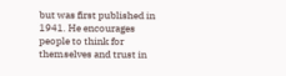but was first published in 1941. He encourages people to think for themselves and trust in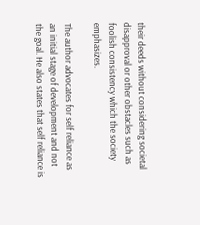their deeds without considering societal disapproval or other obstacles such as foolish consistency which the society emphasizes.

The author advocates for self reliance as an initial stage of development and not the goal. He also states that self reliance is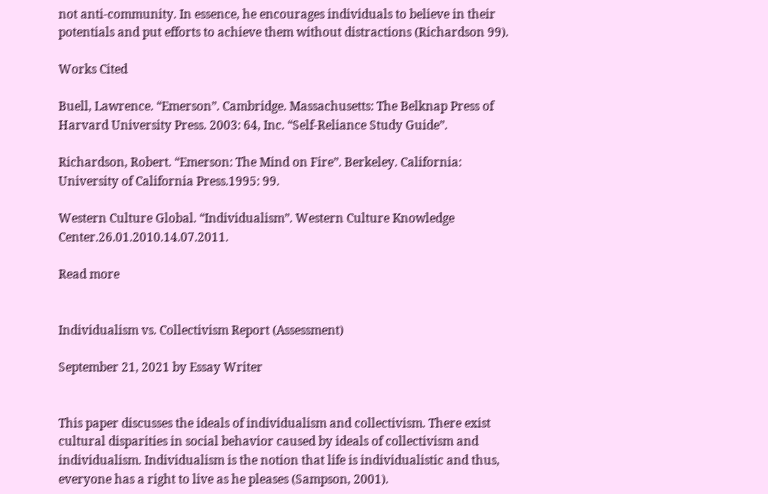not anti-community. In essence, he encourages individuals to believe in their potentials and put efforts to achieve them without distractions (Richardson 99).

Works Cited

Buell, Lawrence. “Emerson”. Cambridge. Massachusetts: The Belknap Press of Harvard University Press. 2003: 64, Inc. “Self-Reliance Study Guide”.

Richardson, Robert. “Emerson: The Mind on Fire”. Berkeley. California: University of California Press.1995: 99.

Western Culture Global. “Individualism”. Western Culture Knowledge Center.26.01.2010.14.07.2011.

Read more


Individualism vs. Collectivism Report (Assessment)

September 21, 2021 by Essay Writer


This paper discusses the ideals of individualism and collectivism. There exist cultural disparities in social behavior caused by ideals of collectivism and individualism. Individualism is the notion that life is individualistic and thus, everyone has a right to live as he pleases (Sampson, 2001).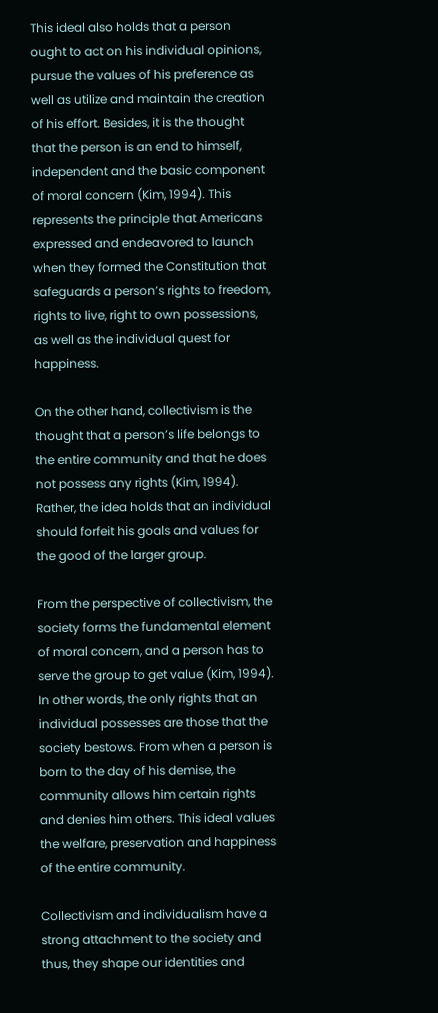This ideal also holds that a person ought to act on his individual opinions, pursue the values of his preference as well as utilize and maintain the creation of his effort. Besides, it is the thought that the person is an end to himself, independent and the basic component of moral concern (Kim, 1994). This represents the principle that Americans expressed and endeavored to launch when they formed the Constitution that safeguards a person’s rights to freedom, rights to live, right to own possessions, as well as the individual quest for happiness.

On the other hand, collectivism is the thought that a person’s life belongs to the entire community and that he does not possess any rights (Kim, 1994). Rather, the idea holds that an individual should forfeit his goals and values for the good of the larger group.

From the perspective of collectivism, the society forms the fundamental element of moral concern, and a person has to serve the group to get value (Kim, 1994). In other words, the only rights that an individual possesses are those that the society bestows. From when a person is born to the day of his demise, the community allows him certain rights and denies him others. This ideal values the welfare, preservation and happiness of the entire community.

Collectivism and individualism have a strong attachment to the society and thus, they shape our identities and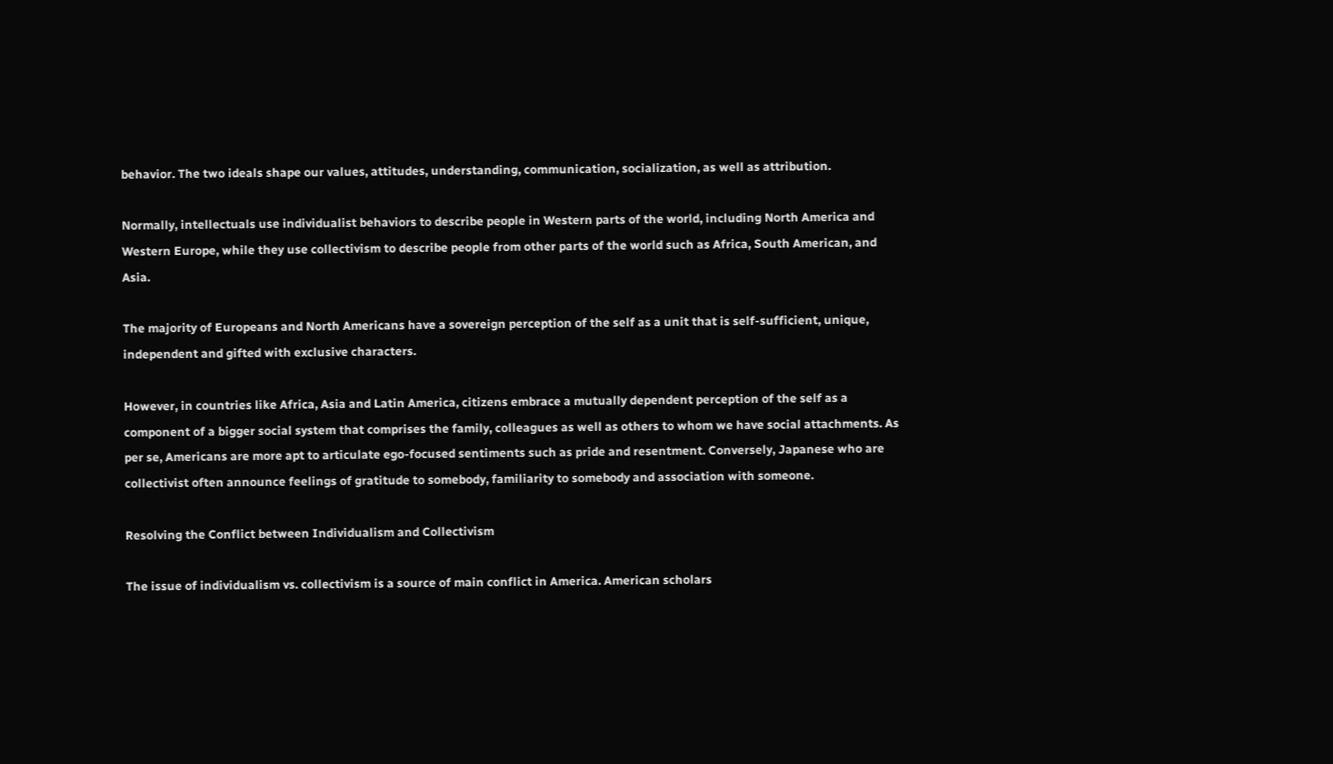behavior. The two ideals shape our values, attitudes, understanding, communication, socialization, as well as attribution.

Normally, intellectuals use individualist behaviors to describe people in Western parts of the world, including North America and Western Europe, while they use collectivism to describe people from other parts of the world such as Africa, South American, and Asia.

The majority of Europeans and North Americans have a sovereign perception of the self as a unit that is self-sufficient, unique, independent and gifted with exclusive characters.

However, in countries like Africa, Asia and Latin America, citizens embrace a mutually dependent perception of the self as a component of a bigger social system that comprises the family, colleagues as well as others to whom we have social attachments. As per se, Americans are more apt to articulate ego-focused sentiments such as pride and resentment. Conversely, Japanese who are collectivist often announce feelings of gratitude to somebody, familiarity to somebody and association with someone.

Resolving the Conflict between Individualism and Collectivism

The issue of individualism vs. collectivism is a source of main conflict in America. American scholars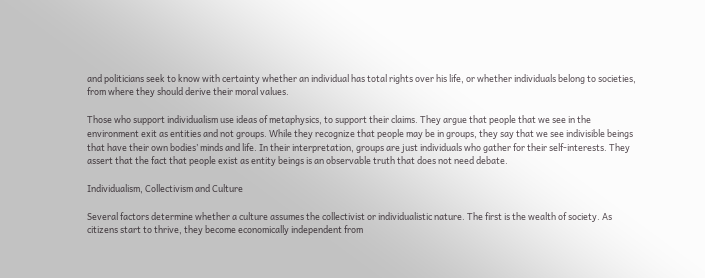and politicians seek to know with certainty whether an individual has total rights over his life, or whether individuals belong to societies, from where they should derive their moral values.

Those who support individualism use ideas of metaphysics, to support their claims. They argue that people that we see in the environment exit as entities and not groups. While they recognize that people may be in groups, they say that we see indivisible beings that have their own bodies’ minds and life. In their interpretation, groups are just individuals who gather for their self-interests. They assert that the fact that people exist as entity beings is an observable truth that does not need debate.

Individualism, Collectivism and Culture

Several factors determine whether a culture assumes the collectivist or individualistic nature. The first is the wealth of society. As citizens start to thrive, they become economically independent from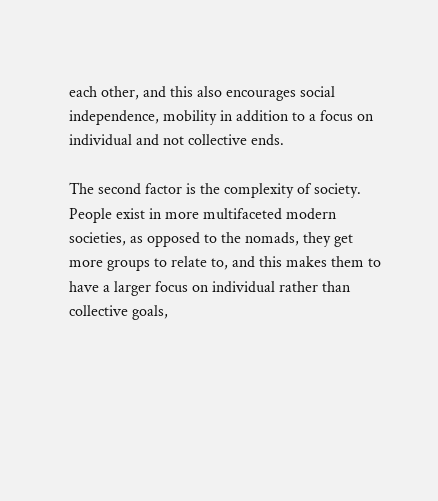each other, and this also encourages social independence, mobility in addition to a focus on individual and not collective ends.

The second factor is the complexity of society. People exist in more multifaceted modern societies, as opposed to the nomads, they get more groups to relate to, and this makes them to have a larger focus on individual rather than collective goals,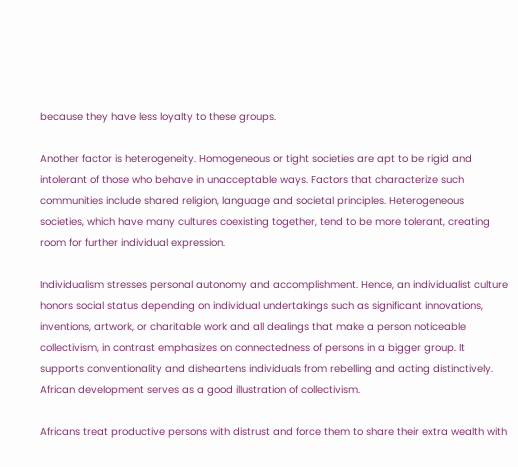because they have less loyalty to these groups.

Another factor is heterogeneity. Homogeneous or tight societies are apt to be rigid and intolerant of those who behave in unacceptable ways. Factors that characterize such communities include shared religion, language and societal principles. Heterogeneous societies, which have many cultures coexisting together, tend to be more tolerant, creating room for further individual expression.

Individualism stresses personal autonomy and accomplishment. Hence, an individualist culture honors social status depending on individual undertakings such as significant innovations, inventions, artwork, or charitable work and all dealings that make a person noticeable collectivism, in contrast emphasizes on connectedness of persons in a bigger group. It supports conventionality and disheartens individuals from rebelling and acting distinctively. African development serves as a good illustration of collectivism.

Africans treat productive persons with distrust and force them to share their extra wealth with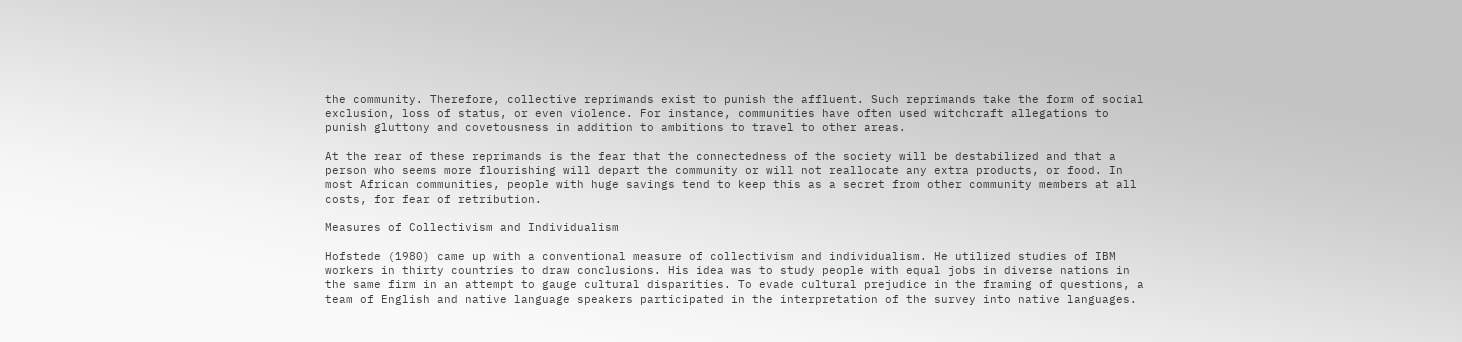the community. Therefore, collective reprimands exist to punish the affluent. Such reprimands take the form of social exclusion, loss of status, or even violence. For instance, communities have often used witchcraft allegations to punish gluttony and covetousness in addition to ambitions to travel to other areas.

At the rear of these reprimands is the fear that the connectedness of the society will be destabilized and that a person who seems more flourishing will depart the community or will not reallocate any extra products, or food. In most African communities, people with huge savings tend to keep this as a secret from other community members at all costs, for fear of retribution.

Measures of Collectivism and Individualism

Hofstede (1980) came up with a conventional measure of collectivism and individualism. He utilized studies of IBM workers in thirty countries to draw conclusions. His idea was to study people with equal jobs in diverse nations in the same firm in an attempt to gauge cultural disparities. To evade cultural prejudice in the framing of questions, a team of English and native language speakers participated in the interpretation of the survey into native languages.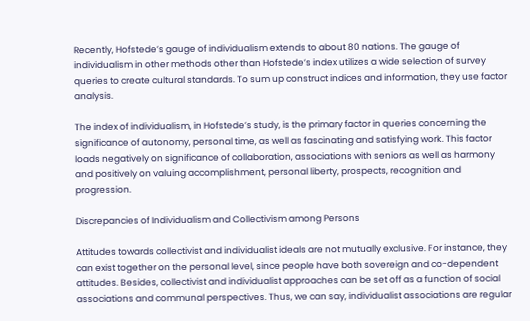Recently, Hofstede’s gauge of individualism extends to about 80 nations. The gauge of individualism in other methods other than Hofstede’s index utilizes a wide selection of survey queries to create cultural standards. To sum up construct indices and information, they use factor analysis.

The index of individualism, in Hofstede’s study, is the primary factor in queries concerning the significance of autonomy, personal time, as well as fascinating and satisfying work. This factor loads negatively on significance of collaboration, associations with seniors as well as harmony and positively on valuing accomplishment, personal liberty, prospects, recognition and progression.

Discrepancies of Individualism and Collectivism among Persons

Attitudes towards collectivist and individualist ideals are not mutually exclusive. For instance, they can exist together on the personal level, since people have both sovereign and co-dependent attitudes. Besides, collectivist and individualist approaches can be set off as a function of social associations and communal perspectives. Thus, we can say, individualist associations are regular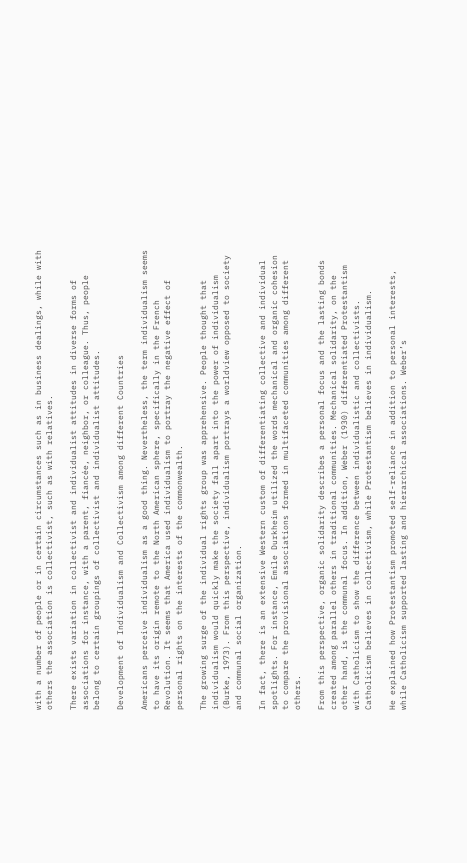with a number of people or in certain circumstances such as in business dealings, while with others the association is collectivist, such as with relatives.

There exists variation in collectivist and individualist attitudes in diverse forms of associations for instance, with a parent, fiancée, neighbor, or colleague. Thus, people belong to certain groupings of collectivist and individualist attitudes.

Development of Individualism and Collectivism among different Countries

Americans perceive individualism as a good thing. Nevertheless, the term individualism seems to have its origin remote to the North American sphere, specifically in the French Revolution. It seems that America used individualism to portray the negative effect of personal rights on the interests of the commonwealth.

The growing surge of the individual rights group was apprehensive. People thought that individualism would quickly make the society fall apart into the power of individualism (Burke, 1973). From this perspective, individualism portrays a worldview opposed to society and communal social organization.

In fact, there is an extensive Western custom of differentiating collective and individual spotlights. For instance, Emile Durkheim utilized the words mechanical and organic cohesion to compare the provisional associations formed in multifaceted communities among different others.

From this perspective, organic solidarity describes a personal focus and the lasting bonds created among parallel others in traditional communities. Mechanical solidarity, on the other hand, is the communal focus. In addition, Weber (1930) differentiated Protestantism with Catholicism to show the difference between individualistic and collectivists. Catholicism believes in collectivism, while Protestantism believes in individualism.

He explained how Protestantism promoted self-reliance in addition to personal interests, while Catholicism supported lasting and hierarchical associations. Weber’s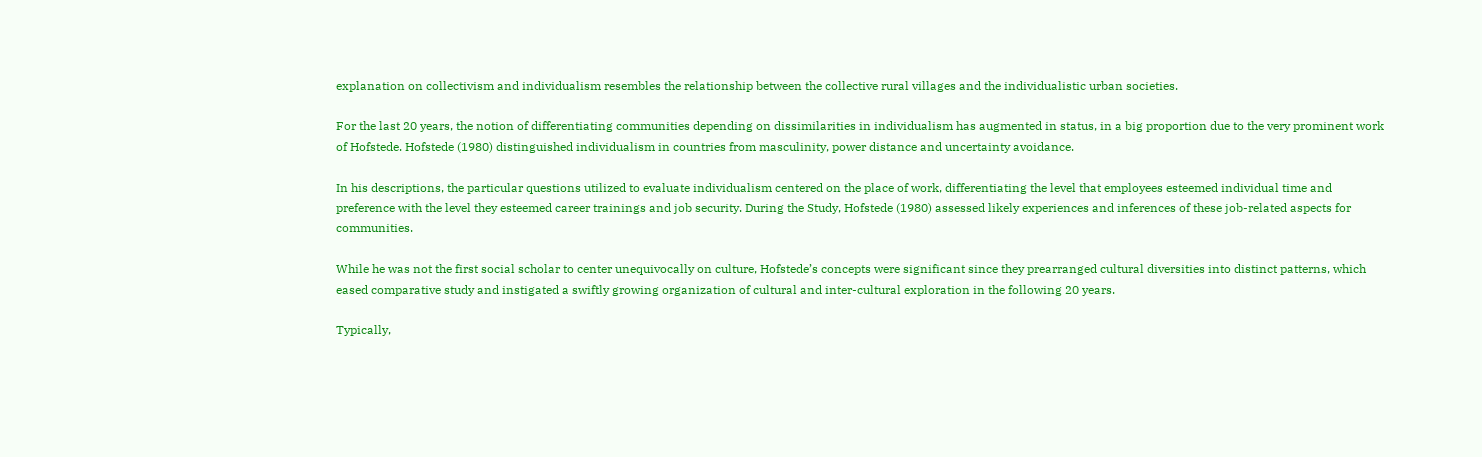explanation on collectivism and individualism resembles the relationship between the collective rural villages and the individualistic urban societies.

For the last 20 years, the notion of differentiating communities depending on dissimilarities in individualism has augmented in status, in a big proportion due to the very prominent work of Hofstede. Hofstede (1980) distinguished individualism in countries from masculinity, power distance and uncertainty avoidance.

In his descriptions, the particular questions utilized to evaluate individualism centered on the place of work, differentiating the level that employees esteemed individual time and preference with the level they esteemed career trainings and job security. During the Study, Hofstede (1980) assessed likely experiences and inferences of these job-related aspects for communities.

While he was not the first social scholar to center unequivocally on culture, Hofstede’s concepts were significant since they prearranged cultural diversities into distinct patterns, which eased comparative study and instigated a swiftly growing organization of cultural and inter-cultural exploration in the following 20 years.

Typically,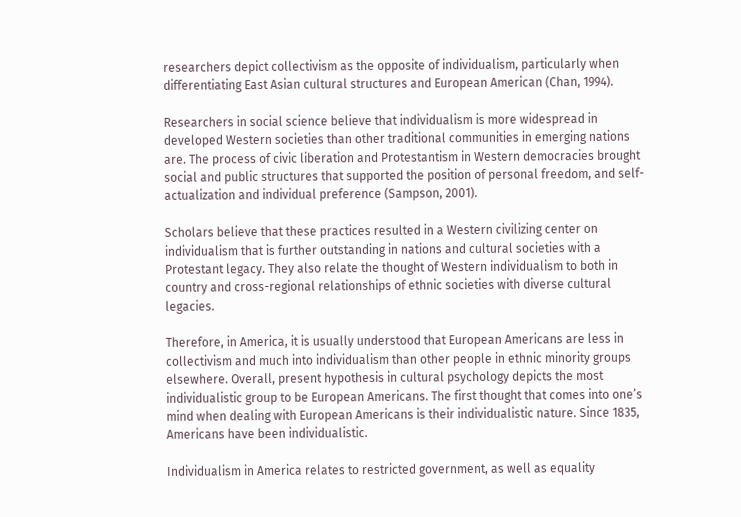researchers depict collectivism as the opposite of individualism, particularly when differentiating East Asian cultural structures and European American (Chan, 1994).

Researchers in social science believe that individualism is more widespread in developed Western societies than other traditional communities in emerging nations are. The process of civic liberation and Protestantism in Western democracies brought social and public structures that supported the position of personal freedom, and self-actualization and individual preference (Sampson, 2001).

Scholars believe that these practices resulted in a Western civilizing center on individualism that is further outstanding in nations and cultural societies with a Protestant legacy. They also relate the thought of Western individualism to both in country and cross-regional relationships of ethnic societies with diverse cultural legacies.

Therefore, in America, it is usually understood that European Americans are less in collectivism and much into individualism than other people in ethnic minority groups elsewhere. Overall, present hypothesis in cultural psychology depicts the most individualistic group to be European Americans. The first thought that comes into one’s mind when dealing with European Americans is their individualistic nature. Since 1835, Americans have been individualistic.

Individualism in America relates to restricted government, as well as equality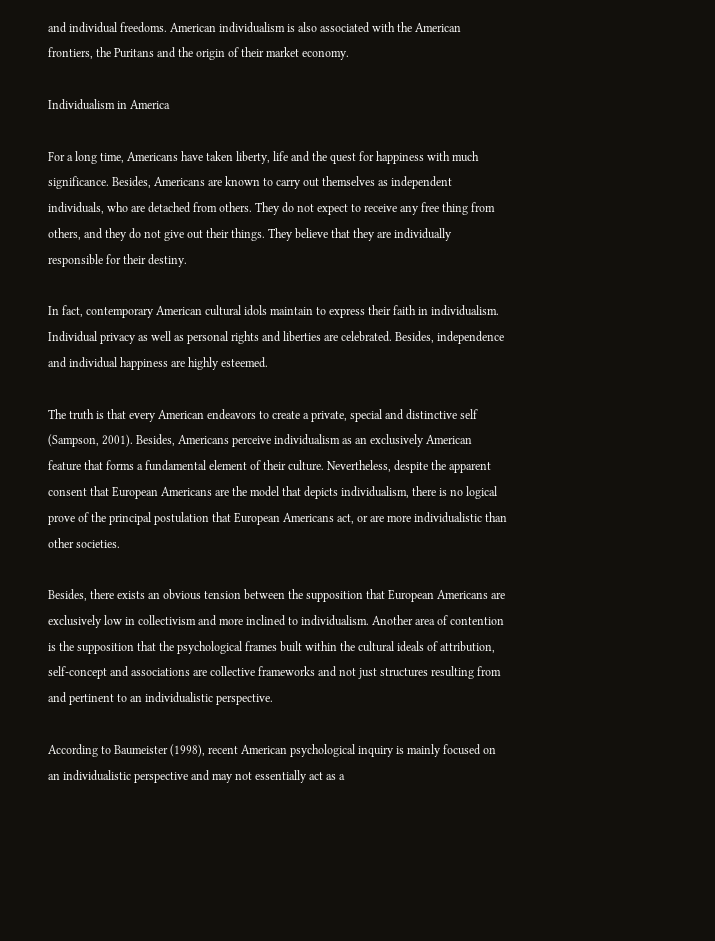and individual freedoms. American individualism is also associated with the American frontiers, the Puritans and the origin of their market economy.

Individualism in America

For a long time, Americans have taken liberty, life and the quest for happiness with much significance. Besides, Americans are known to carry out themselves as independent individuals, who are detached from others. They do not expect to receive any free thing from others, and they do not give out their things. They believe that they are individually responsible for their destiny.

In fact, contemporary American cultural idols maintain to express their faith in individualism. Individual privacy as well as personal rights and liberties are celebrated. Besides, independence and individual happiness are highly esteemed.

The truth is that every American endeavors to create a private, special and distinctive self (Sampson, 2001). Besides, Americans perceive individualism as an exclusively American feature that forms a fundamental element of their culture. Nevertheless, despite the apparent consent that European Americans are the model that depicts individualism, there is no logical prove of the principal postulation that European Americans act, or are more individualistic than other societies.

Besides, there exists an obvious tension between the supposition that European Americans are exclusively low in collectivism and more inclined to individualism. Another area of contention is the supposition that the psychological frames built within the cultural ideals of attribution, self-concept and associations are collective frameworks and not just structures resulting from and pertinent to an individualistic perspective.

According to Baumeister (1998), recent American psychological inquiry is mainly focused on an individualistic perspective and may not essentially act as a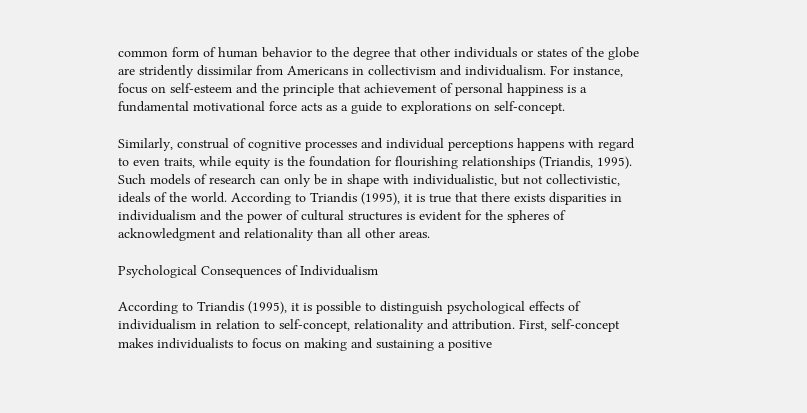common form of human behavior to the degree that other individuals or states of the globe are stridently dissimilar from Americans in collectivism and individualism. For instance, focus on self-esteem and the principle that achievement of personal happiness is a fundamental motivational force acts as a guide to explorations on self-concept.

Similarly, construal of cognitive processes and individual perceptions happens with regard to even traits, while equity is the foundation for flourishing relationships (Triandis, 1995). Such models of research can only be in shape with individualistic, but not collectivistic, ideals of the world. According to Triandis (1995), it is true that there exists disparities in individualism and the power of cultural structures is evident for the spheres of acknowledgment and relationality than all other areas.

Psychological Consequences of Individualism

According to Triandis (1995), it is possible to distinguish psychological effects of individualism in relation to self-concept, relationality and attribution. First, self-concept makes individualists to focus on making and sustaining a positive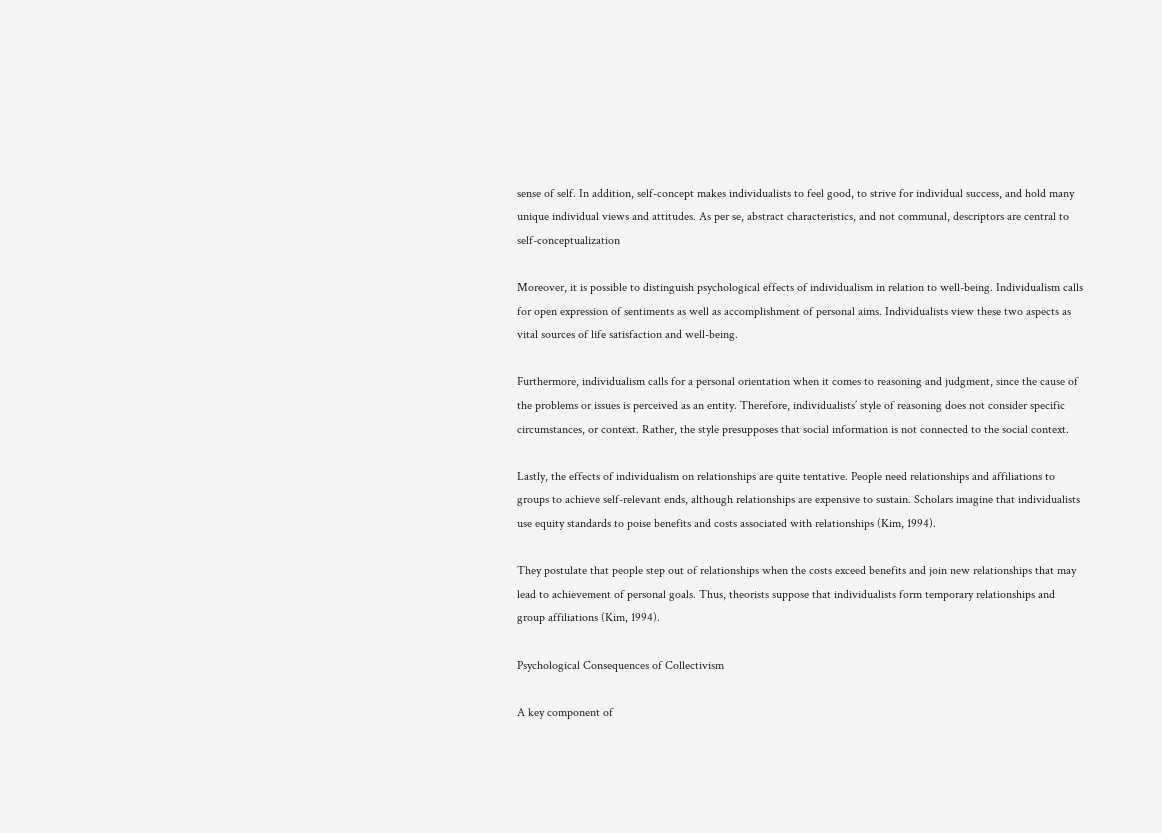sense of self. In addition, self-concept makes individualists to feel good, to strive for individual success, and hold many unique individual views and attitudes. As per se, abstract characteristics, and not communal, descriptors are central to self-conceptualization

Moreover, it is possible to distinguish psychological effects of individualism in relation to well-being. Individualism calls for open expression of sentiments as well as accomplishment of personal aims. Individualists view these two aspects as vital sources of life satisfaction and well-being.

Furthermore, individualism calls for a personal orientation when it comes to reasoning and judgment, since the cause of the problems or issues is perceived as an entity. Therefore, individualists’ style of reasoning does not consider specific circumstances, or context. Rather, the style presupposes that social information is not connected to the social context.

Lastly, the effects of individualism on relationships are quite tentative. People need relationships and affiliations to groups to achieve self-relevant ends, although relationships are expensive to sustain. Scholars imagine that individualists use equity standards to poise benefits and costs associated with relationships (Kim, 1994).

They postulate that people step out of relationships when the costs exceed benefits and join new relationships that may lead to achievement of personal goals. Thus, theorists suppose that individualists form temporary relationships and group affiliations (Kim, 1994).

Psychological Consequences of Collectivism

A key component of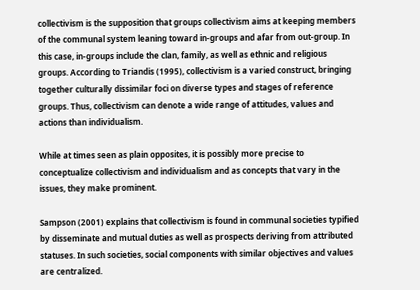collectivism is the supposition that groups collectivism aims at keeping members of the communal system leaning toward in-groups and afar from out-group. In this case, in-groups include the clan, family, as well as ethnic and religious groups. According to Triandis (1995), collectivism is a varied construct, bringing together culturally dissimilar foci on diverse types and stages of reference groups. Thus, collectivism can denote a wide range of attitudes, values and actions than individualism.

While at times seen as plain opposites, it is possibly more precise to conceptualize collectivism and individualism and as concepts that vary in the issues, they make prominent.

Sampson (2001) explains that collectivism is found in communal societies typified by disseminate and mutual duties as well as prospects deriving from attributed statuses. In such societies, social components with similar objectives and values are centralized.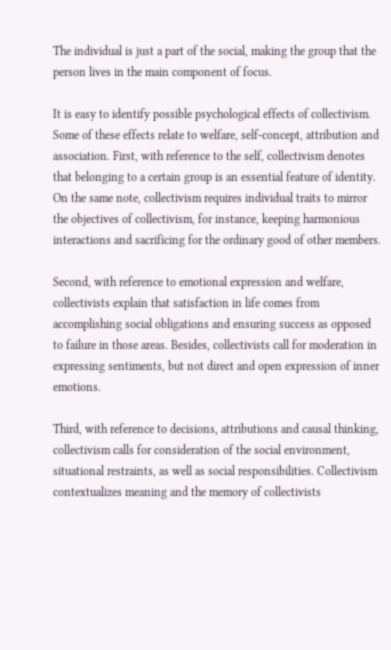The individual is just a part of the social, making the group that the person lives in the main component of focus.

It is easy to identify possible psychological effects of collectivism. Some of these effects relate to welfare, self-concept, attribution and association. First, with reference to the self, collectivism denotes that belonging to a certain group is an essential feature of identity. On the same note, collectivism requires individual traits to mirror the objectives of collectivism, for instance, keeping harmonious interactions and sacrificing for the ordinary good of other members.

Second, with reference to emotional expression and welfare, collectivists explain that satisfaction in life comes from accomplishing social obligations and ensuring success as opposed to failure in those areas. Besides, collectivists call for moderation in expressing sentiments, but not direct and open expression of inner emotions.

Third, with reference to decisions, attributions and causal thinking, collectivism calls for consideration of the social environment, situational restraints, as well as social responsibilities. Collectivism contextualizes meaning and the memory of collectivists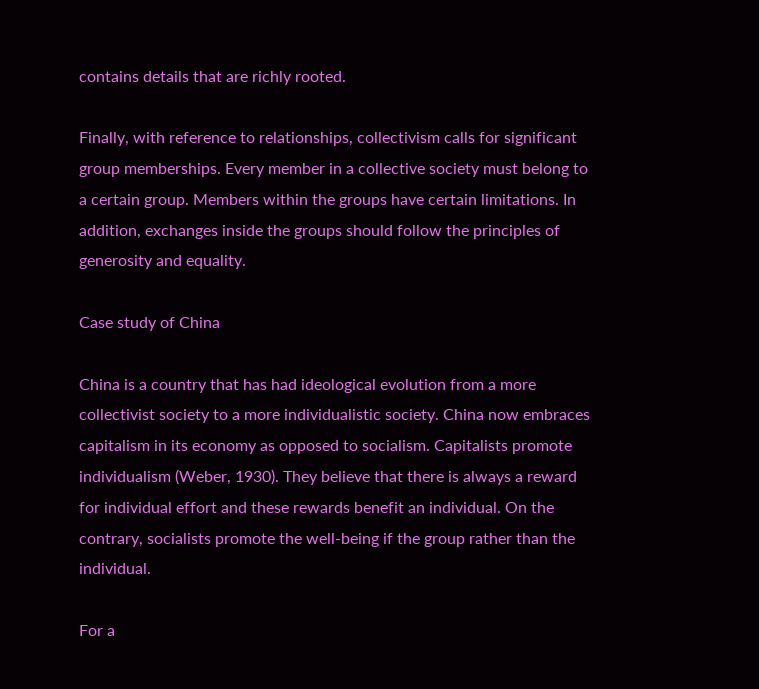contains details that are richly rooted.

Finally, with reference to relationships, collectivism calls for significant group memberships. Every member in a collective society must belong to a certain group. Members within the groups have certain limitations. In addition, exchanges inside the groups should follow the principles of generosity and equality.

Case study of China

China is a country that has had ideological evolution from a more collectivist society to a more individualistic society. China now embraces capitalism in its economy as opposed to socialism. Capitalists promote individualism (Weber, 1930). They believe that there is always a reward for individual effort and these rewards benefit an individual. On the contrary, socialists promote the well-being if the group rather than the individual.

For a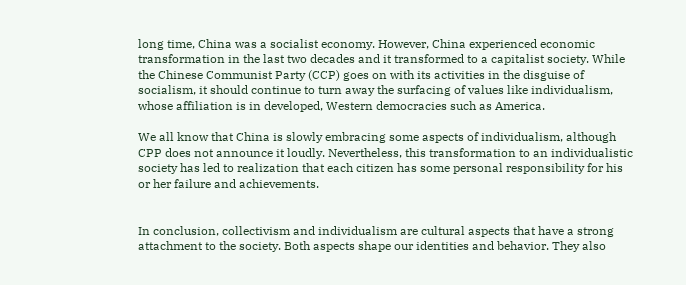long time, China was a socialist economy. However, China experienced economic transformation in the last two decades and it transformed to a capitalist society. While the Chinese Communist Party (CCP) goes on with its activities in the disguise of socialism, it should continue to turn away the surfacing of values like individualism, whose affiliation is in developed, Western democracies such as America.

We all know that China is slowly embracing some aspects of individualism, although CPP does not announce it loudly. Nevertheless, this transformation to an individualistic society has led to realization that each citizen has some personal responsibility for his or her failure and achievements.


In conclusion, collectivism and individualism are cultural aspects that have a strong attachment to the society. Both aspects shape our identities and behavior. They also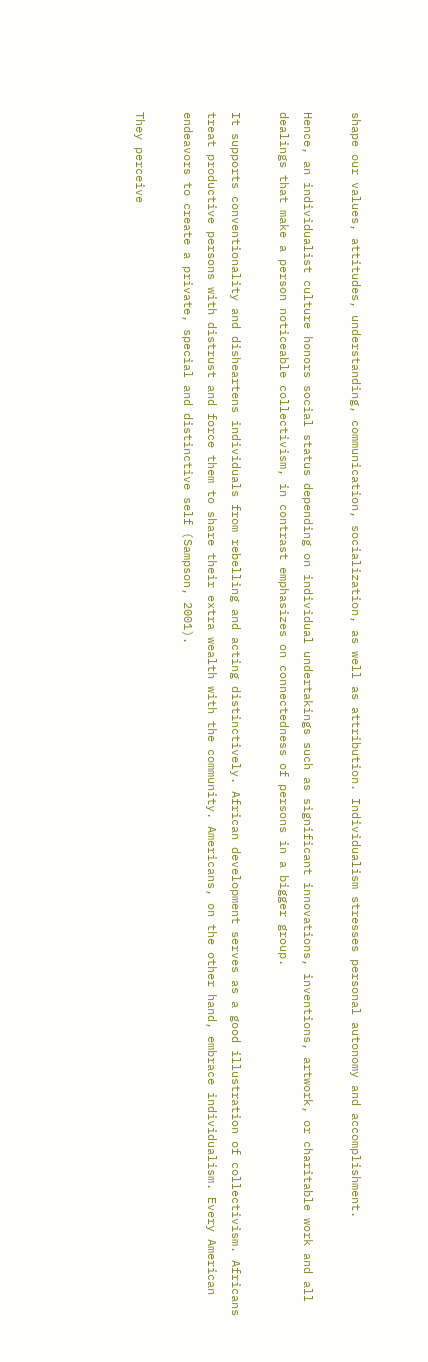shape our values, attitudes, understanding, communication, socialization, as well as attribution. Individualism stresses personal autonomy and accomplishment.

Hence, an individualist culture honors social status depending on individual undertakings such as significant innovations, inventions, artwork, or charitable work and all dealings that make a person noticeable collectivism, in contrast emphasizes on connectedness of persons in a bigger group.

It supports conventionality and disheartens individuals from rebelling and acting distinctively. African development serves as a good illustration of collectivism. Africans treat productive persons with distrust and force them to share their extra wealth with the community. Americans, on the other hand, embrace individualism. Every American endeavors to create a private, special and distinctive self (Sampson, 2001).

They perceive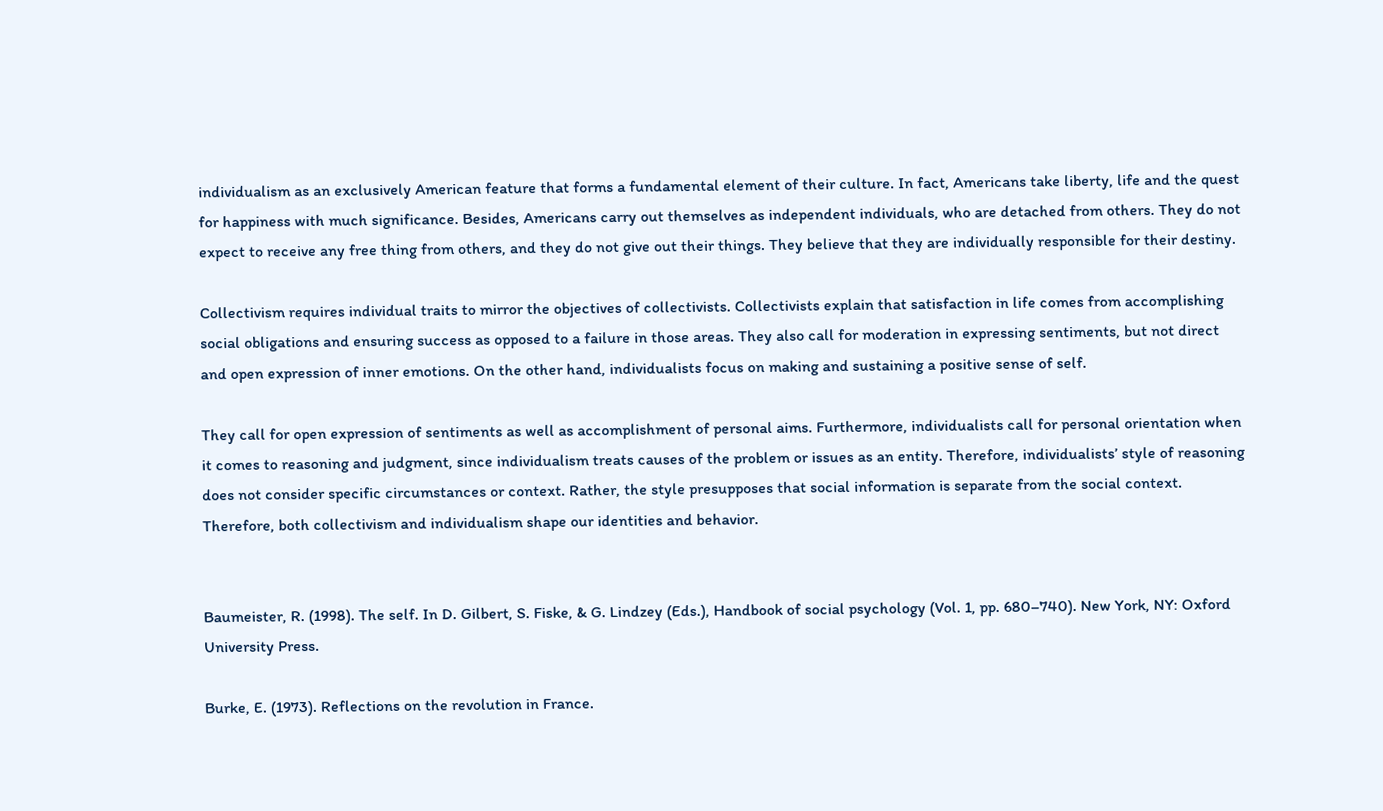individualism as an exclusively American feature that forms a fundamental element of their culture. In fact, Americans take liberty, life and the quest for happiness with much significance. Besides, Americans carry out themselves as independent individuals, who are detached from others. They do not expect to receive any free thing from others, and they do not give out their things. They believe that they are individually responsible for their destiny.

Collectivism requires individual traits to mirror the objectives of collectivists. Collectivists explain that satisfaction in life comes from accomplishing social obligations and ensuring success as opposed to a failure in those areas. They also call for moderation in expressing sentiments, but not direct and open expression of inner emotions. On the other hand, individualists focus on making and sustaining a positive sense of self.

They call for open expression of sentiments as well as accomplishment of personal aims. Furthermore, individualists call for personal orientation when it comes to reasoning and judgment, since individualism treats causes of the problem or issues as an entity. Therefore, individualists’ style of reasoning does not consider specific circumstances or context. Rather, the style presupposes that social information is separate from the social context. Therefore, both collectivism and individualism shape our identities and behavior.


Baumeister, R. (1998). The self. In D. Gilbert, S. Fiske, & G. Lindzey (Eds.), Handbook of social psychology (Vol. 1, pp. 680–740). New York, NY: Oxford University Press.

Burke, E. (1973). Reflections on the revolution in France.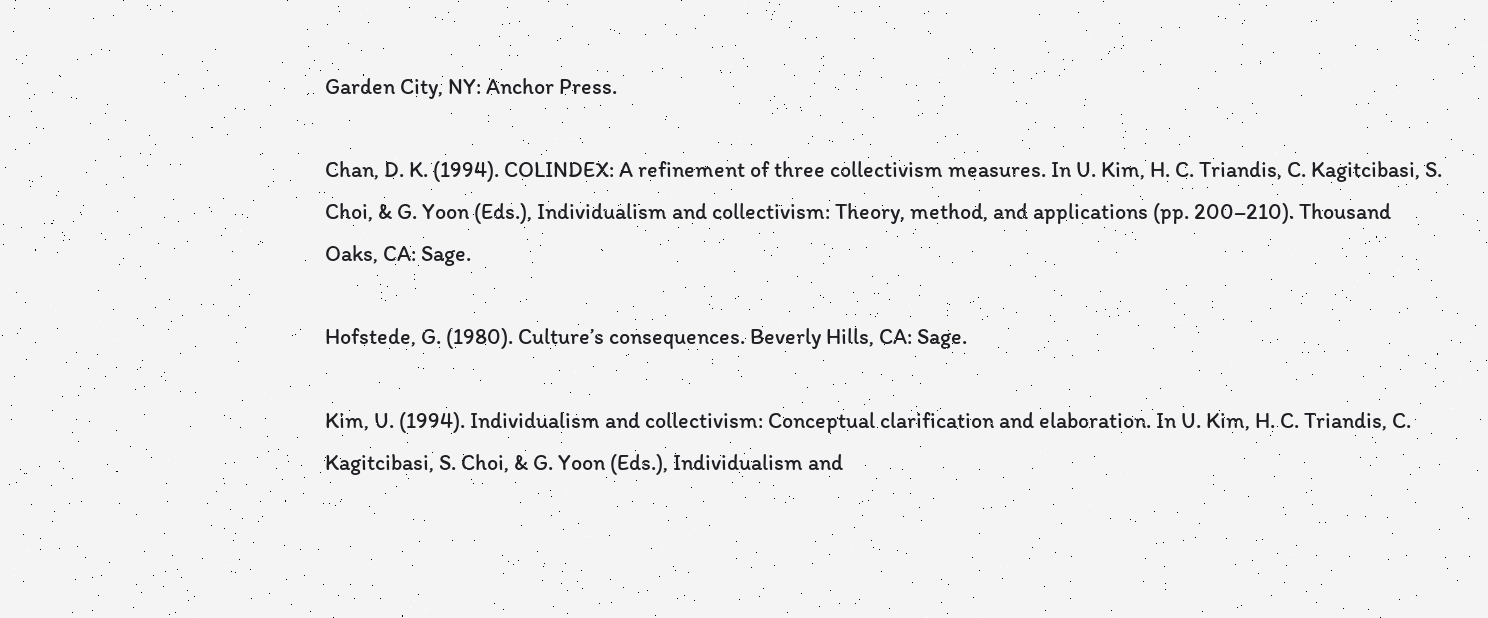Garden City, NY: Anchor Press.

Chan, D. K. (1994). COLINDEX: A refinement of three collectivism measures. In U. Kim, H. C. Triandis, C. Kagitcibasi, S. Choi, & G. Yoon (Eds.), Individualism and collectivism: Theory, method, and applications (pp. 200–210). Thousand Oaks, CA: Sage.

Hofstede, G. (1980). Culture’s consequences. Beverly Hills, CA: Sage.

Kim, U. (1994). Individualism and collectivism: Conceptual clarification and elaboration. In U. Kim, H. C. Triandis, C. Kagitcibasi, S. Choi, & G. Yoon (Eds.), Individualism and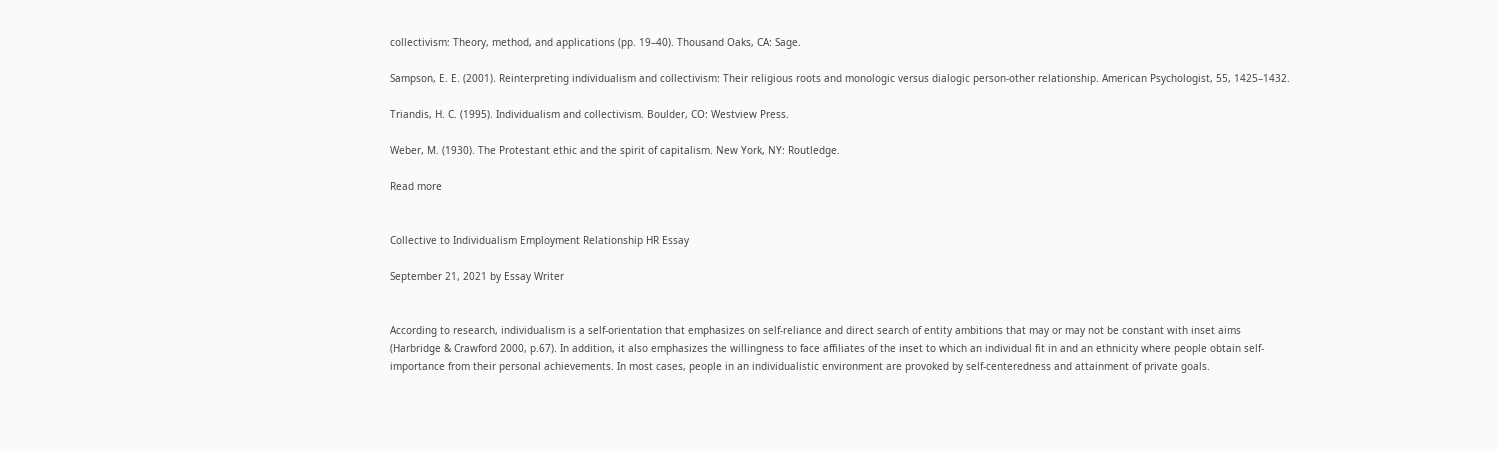collectivism: Theory, method, and applications (pp. 19–40). Thousand Oaks, CA: Sage.

Sampson, E. E. (2001). Reinterpreting individualism and collectivism: Their religious roots and monologic versus dialogic person-other relationship. American Psychologist, 55, 1425–1432.

Triandis, H. C. (1995). Individualism and collectivism. Boulder, CO: Westview Press.

Weber, M. (1930). The Protestant ethic and the spirit of capitalism. New York, NY: Routledge.

Read more


Collective to Individualism Employment Relationship HR Essay

September 21, 2021 by Essay Writer


According to research, individualism is a self-orientation that emphasizes on self-reliance and direct search of entity ambitions that may or may not be constant with inset aims (Harbridge & Crawford 2000, p.67). In addition, it also emphasizes the willingness to face affiliates of the inset to which an individual fit in and an ethnicity where people obtain self-importance from their personal achievements. In most cases, people in an individualistic environment are provoked by self-centeredness and attainment of private goals.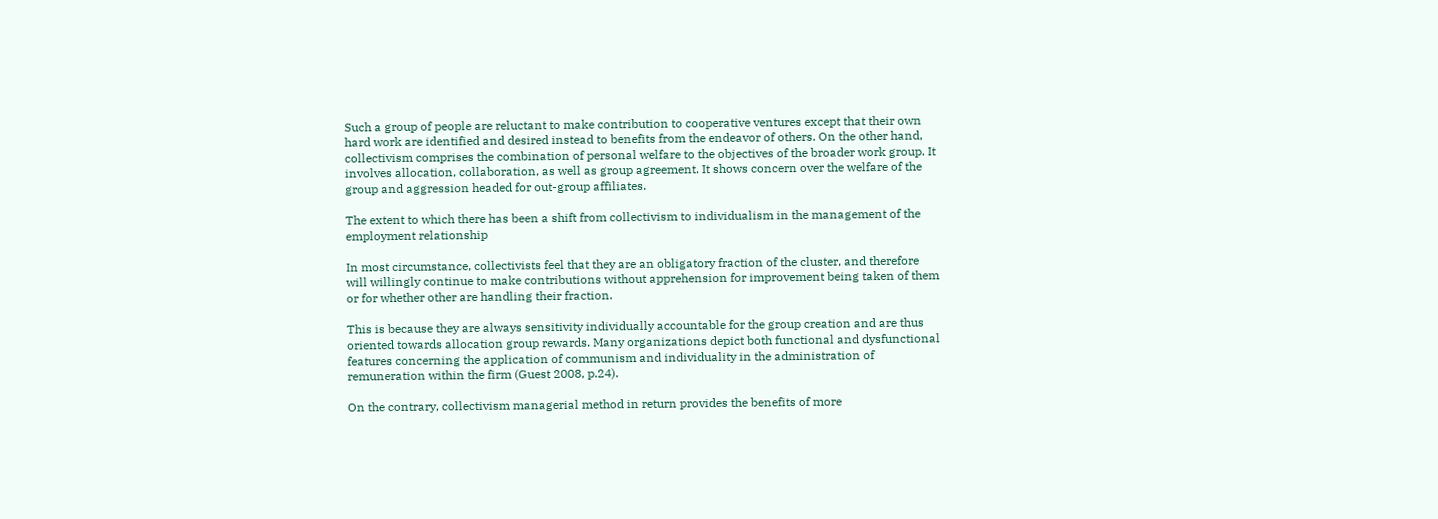Such a group of people are reluctant to make contribution to cooperative ventures except that their own hard work are identified and desired instead to benefits from the endeavor of others. On the other hand, collectivism comprises the combination of personal welfare to the objectives of the broader work group. It involves allocation, collaboration, as well as group agreement. It shows concern over the welfare of the group and aggression headed for out-group affiliates.

The extent to which there has been a shift from collectivism to individualism in the management of the employment relationship

In most circumstance, collectivists feel that they are an obligatory fraction of the cluster, and therefore will willingly continue to make contributions without apprehension for improvement being taken of them or for whether other are handling their fraction.

This is because they are always sensitivity individually accountable for the group creation and are thus oriented towards allocation group rewards. Many organizations depict both functional and dysfunctional features concerning the application of communism and individuality in the administration of remuneration within the firm (Guest 2008, p.24).

On the contrary, collectivism managerial method in return provides the benefits of more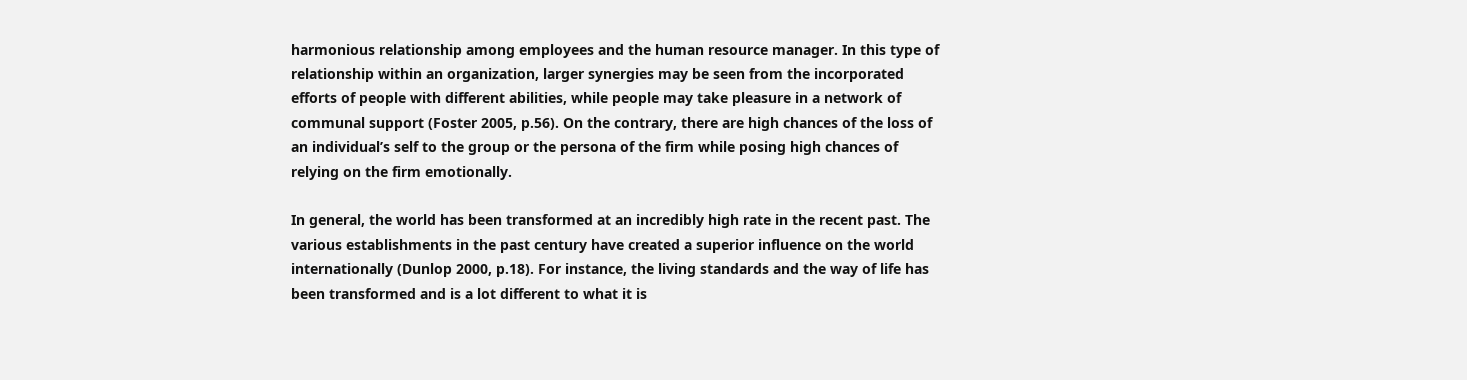harmonious relationship among employees and the human resource manager. In this type of relationship within an organization, larger synergies may be seen from the incorporated efforts of people with different abilities, while people may take pleasure in a network of communal support (Foster 2005, p.56). On the contrary, there are high chances of the loss of an individual’s self to the group or the persona of the firm while posing high chances of relying on the firm emotionally.

In general, the world has been transformed at an incredibly high rate in the recent past. The various establishments in the past century have created a superior influence on the world internationally (Dunlop 2000, p.18). For instance, the living standards and the way of life has been transformed and is a lot different to what it is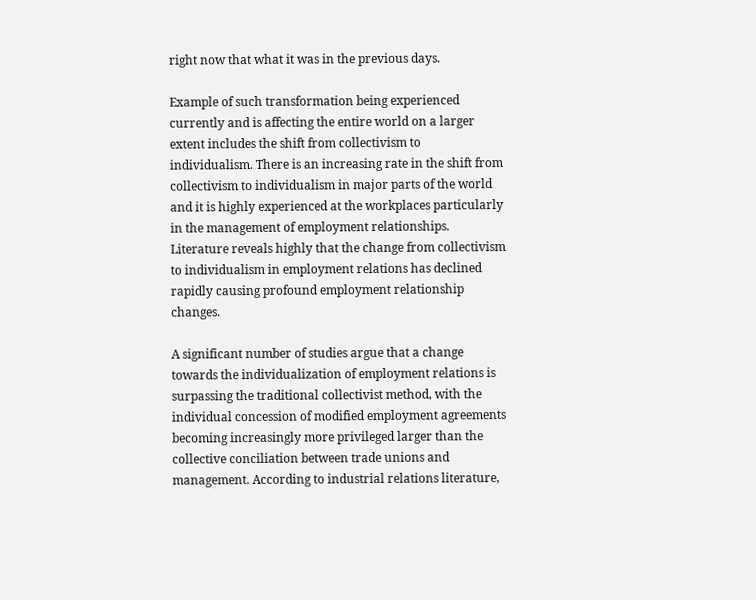right now that what it was in the previous days.

Example of such transformation being experienced currently and is affecting the entire world on a larger extent includes the shift from collectivism to individualism. There is an increasing rate in the shift from collectivism to individualism in major parts of the world and it is highly experienced at the workplaces particularly in the management of employment relationships. Literature reveals highly that the change from collectivism to individualism in employment relations has declined rapidly causing profound employment relationship changes.

A significant number of studies argue that a change towards the individualization of employment relations is surpassing the traditional collectivist method, with the individual concession of modified employment agreements becoming increasingly more privileged larger than the collective conciliation between trade unions and management. According to industrial relations literature,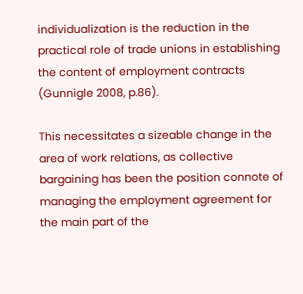individualization is the reduction in the practical role of trade unions in establishing the content of employment contracts (Gunnigle 2008, p.86).

This necessitates a sizeable change in the area of work relations, as collective bargaining has been the position connote of managing the employment agreement for the main part of the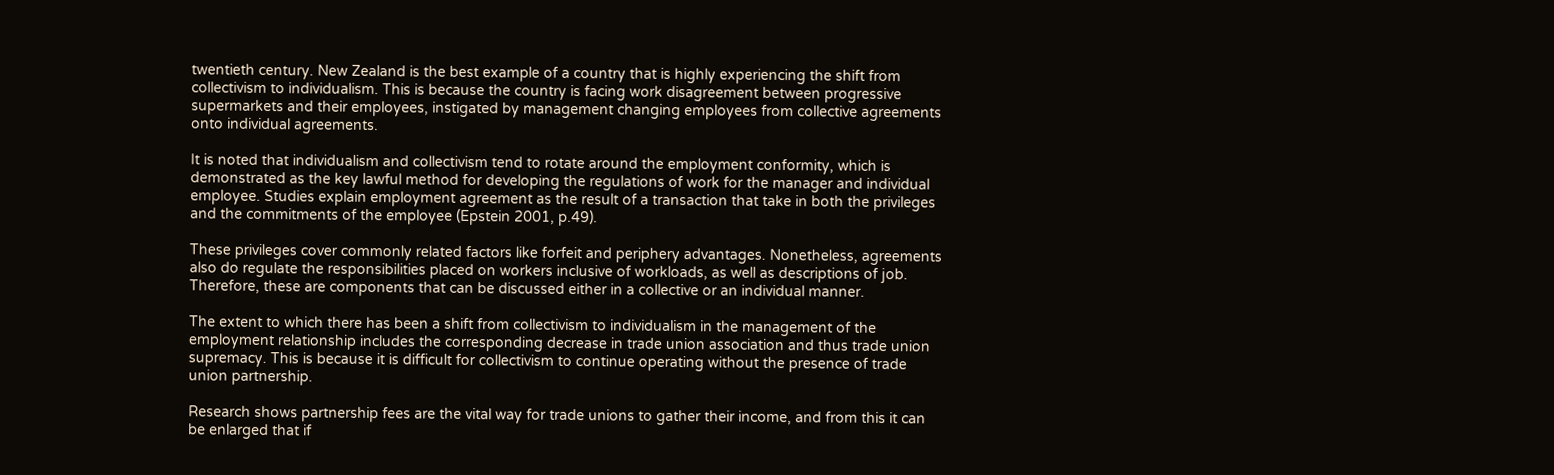twentieth century. New Zealand is the best example of a country that is highly experiencing the shift from collectivism to individualism. This is because the country is facing work disagreement between progressive supermarkets and their employees, instigated by management changing employees from collective agreements onto individual agreements.

It is noted that individualism and collectivism tend to rotate around the employment conformity, which is demonstrated as the key lawful method for developing the regulations of work for the manager and individual employee. Studies explain employment agreement as the result of a transaction that take in both the privileges and the commitments of the employee (Epstein 2001, p.49).

These privileges cover commonly related factors like forfeit and periphery advantages. Nonetheless, agreements also do regulate the responsibilities placed on workers inclusive of workloads, as well as descriptions of job. Therefore, these are components that can be discussed either in a collective or an individual manner.

The extent to which there has been a shift from collectivism to individualism in the management of the employment relationship includes the corresponding decrease in trade union association and thus trade union supremacy. This is because it is difficult for collectivism to continue operating without the presence of trade union partnership.

Research shows partnership fees are the vital way for trade unions to gather their income, and from this it can be enlarged that if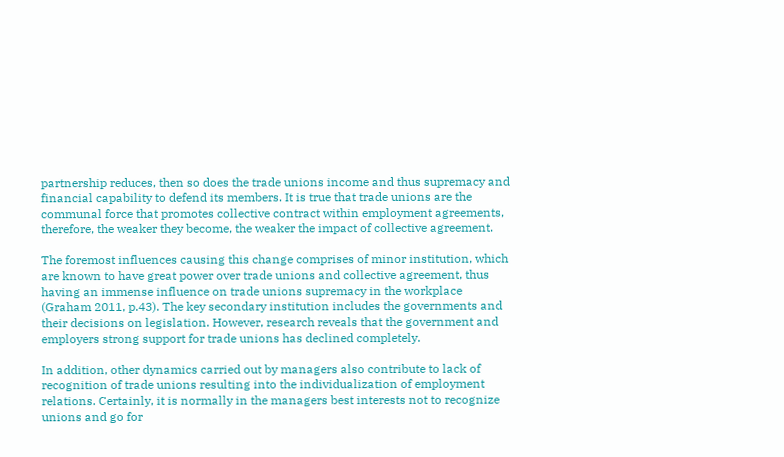partnership reduces, then so does the trade unions income and thus supremacy and financial capability to defend its members. It is true that trade unions are the communal force that promotes collective contract within employment agreements, therefore, the weaker they become, the weaker the impact of collective agreement.

The foremost influences causing this change comprises of minor institution, which are known to have great power over trade unions and collective agreement, thus having an immense influence on trade unions supremacy in the workplace (Graham 2011, p.43). The key secondary institution includes the governments and their decisions on legislation. However, research reveals that the government and employers strong support for trade unions has declined completely.

In addition, other dynamics carried out by managers also contribute to lack of recognition of trade unions resulting into the individualization of employment relations. Certainly, it is normally in the managers best interests not to recognize unions and go for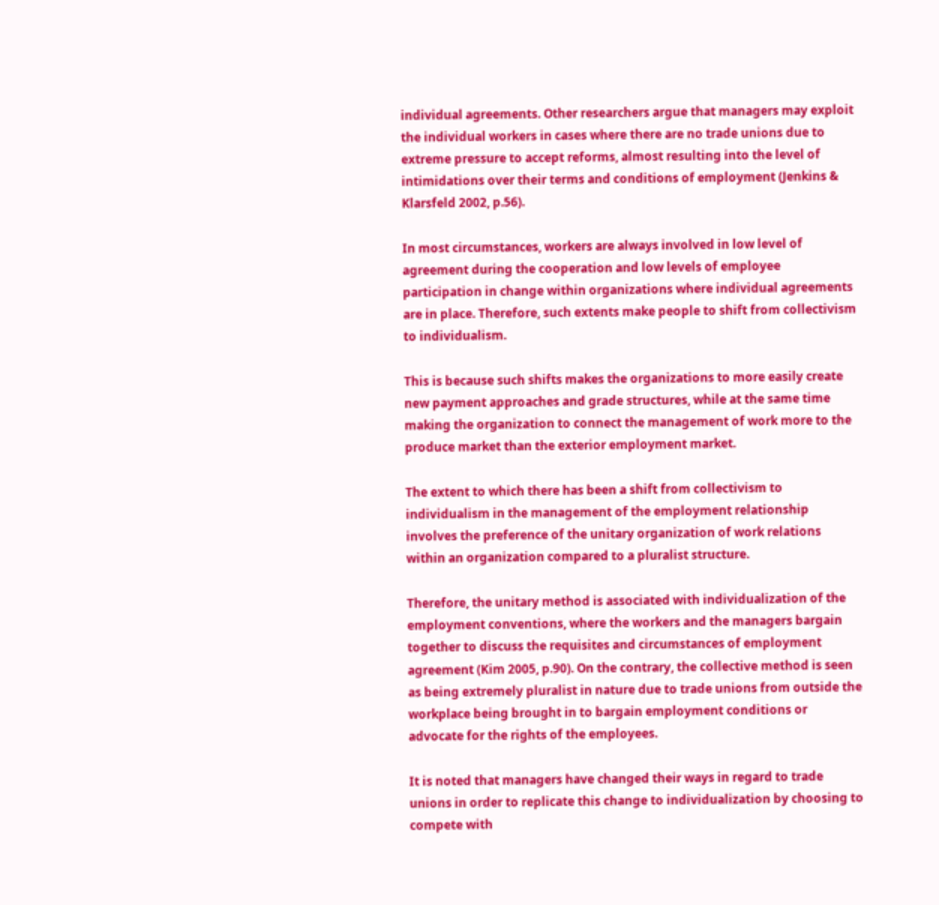individual agreements. Other researchers argue that managers may exploit the individual workers in cases where there are no trade unions due to extreme pressure to accept reforms, almost resulting into the level of intimidations over their terms and conditions of employment (Jenkins & Klarsfeld 2002, p.56).

In most circumstances, workers are always involved in low level of agreement during the cooperation and low levels of employee participation in change within organizations where individual agreements are in place. Therefore, such extents make people to shift from collectivism to individualism.

This is because such shifts makes the organizations to more easily create new payment approaches and grade structures, while at the same time making the organization to connect the management of work more to the produce market than the exterior employment market.

The extent to which there has been a shift from collectivism to individualism in the management of the employment relationship involves the preference of the unitary organization of work relations within an organization compared to a pluralist structure.

Therefore, the unitary method is associated with individualization of the employment conventions, where the workers and the managers bargain together to discuss the requisites and circumstances of employment agreement (Kim 2005, p.90). On the contrary, the collective method is seen as being extremely pluralist in nature due to trade unions from outside the workplace being brought in to bargain employment conditions or advocate for the rights of the employees.

It is noted that managers have changed their ways in regard to trade unions in order to replicate this change to individualization by choosing to compete with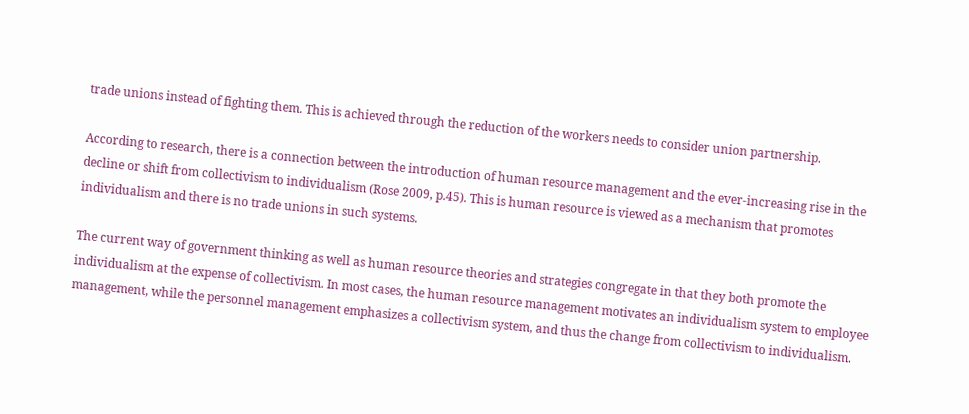trade unions instead of fighting them. This is achieved through the reduction of the workers needs to consider union partnership.

According to research, there is a connection between the introduction of human resource management and the ever-increasing rise in the decline or shift from collectivism to individualism (Rose 2009, p.45). This is human resource is viewed as a mechanism that promotes individualism and there is no trade unions in such systems.

The current way of government thinking as well as human resource theories and strategies congregate in that they both promote the individualism at the expense of collectivism. In most cases, the human resource management motivates an individualism system to employee management, while the personnel management emphasizes a collectivism system, and thus the change from collectivism to individualism.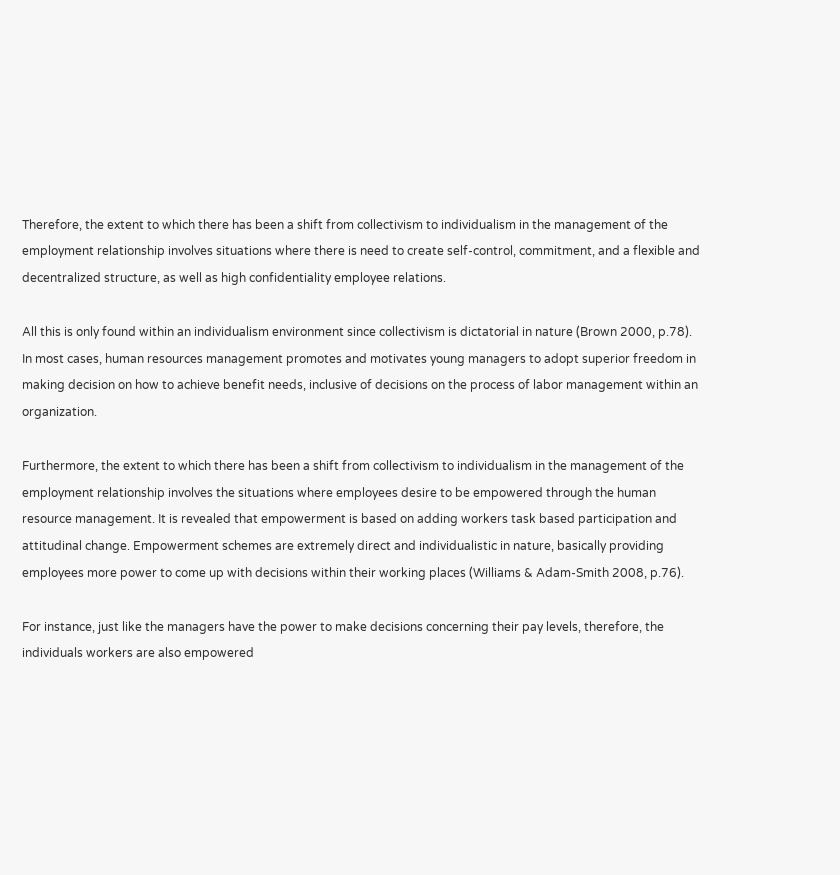Therefore, the extent to which there has been a shift from collectivism to individualism in the management of the employment relationship involves situations where there is need to create self-control, commitment, and a flexible and decentralized structure, as well as high confidentiality employee relations.

All this is only found within an individualism environment since collectivism is dictatorial in nature (Brown 2000, p.78). In most cases, human resources management promotes and motivates young managers to adopt superior freedom in making decision on how to achieve benefit needs, inclusive of decisions on the process of labor management within an organization.

Furthermore, the extent to which there has been a shift from collectivism to individualism in the management of the employment relationship involves the situations where employees desire to be empowered through the human resource management. It is revealed that empowerment is based on adding workers task based participation and attitudinal change. Empowerment schemes are extremely direct and individualistic in nature, basically providing employees more power to come up with decisions within their working places (Williams & Adam-Smith 2008, p.76).

For instance, just like the managers have the power to make decisions concerning their pay levels, therefore, the individuals workers are also empowered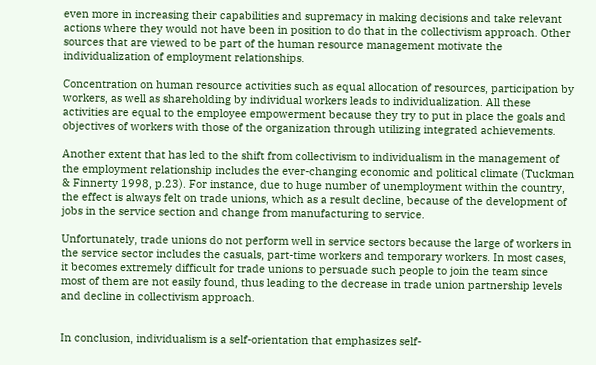even more in increasing their capabilities and supremacy in making decisions and take relevant actions where they would not have been in position to do that in the collectivism approach. Other sources that are viewed to be part of the human resource management motivate the individualization of employment relationships.

Concentration on human resource activities such as equal allocation of resources, participation by workers, as well as shareholding by individual workers leads to individualization. All these activities are equal to the employee empowerment because they try to put in place the goals and objectives of workers with those of the organization through utilizing integrated achievements.

Another extent that has led to the shift from collectivism to individualism in the management of the employment relationship includes the ever-changing economic and political climate (Tuckman & Finnerty 1998, p.23). For instance, due to huge number of unemployment within the country, the effect is always felt on trade unions, which as a result decline, because of the development of jobs in the service section and change from manufacturing to service.

Unfortunately, trade unions do not perform well in service sectors because the large of workers in the service sector includes the casuals, part-time workers and temporary workers. In most cases, it becomes extremely difficult for trade unions to persuade such people to join the team since most of them are not easily found, thus leading to the decrease in trade union partnership levels and decline in collectivism approach.


In conclusion, individualism is a self-orientation that emphasizes self-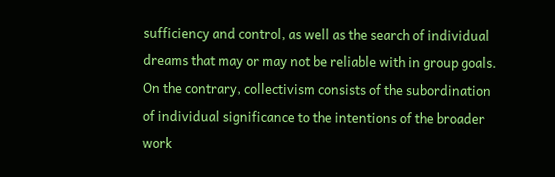sufficiency and control, as well as the search of individual dreams that may or may not be reliable with in group goals. On the contrary, collectivism consists of the subordination of individual significance to the intentions of the broader work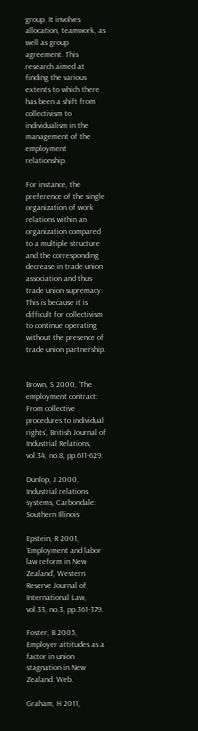group. It involves allocation, teamwork, as well as group agreement. This research aimed at finding the various extents to which there has been a shift from collectivism to individualism in the management of the employment relationship.

For instance, the preference of the single organization of work relations within an organization compared to a multiple structure and the corresponding decrease in trade union association and thus trade union supremacy. This is because it is difficult for collectivism to continue operating without the presence of trade union partnership.


Brown, S 2000, ‘The employment contract: From collective procedures to individual rights’, British Journal of Industrial Relations, vol.34, no.8, pp.611-629.

Dunlop, J 2000, Industrial relations systems, Carbondale: Southern Illinois

Epstein, R 2001, ‘Employment and labor law reform in New Zealand’, Western Reserve Journal of International Law, vol.33, no.3, pp.361-379.

Foster, B 2005, Employer attitudes as a factor in union stagnation in New Zealand. Web.

Graham, H 2011,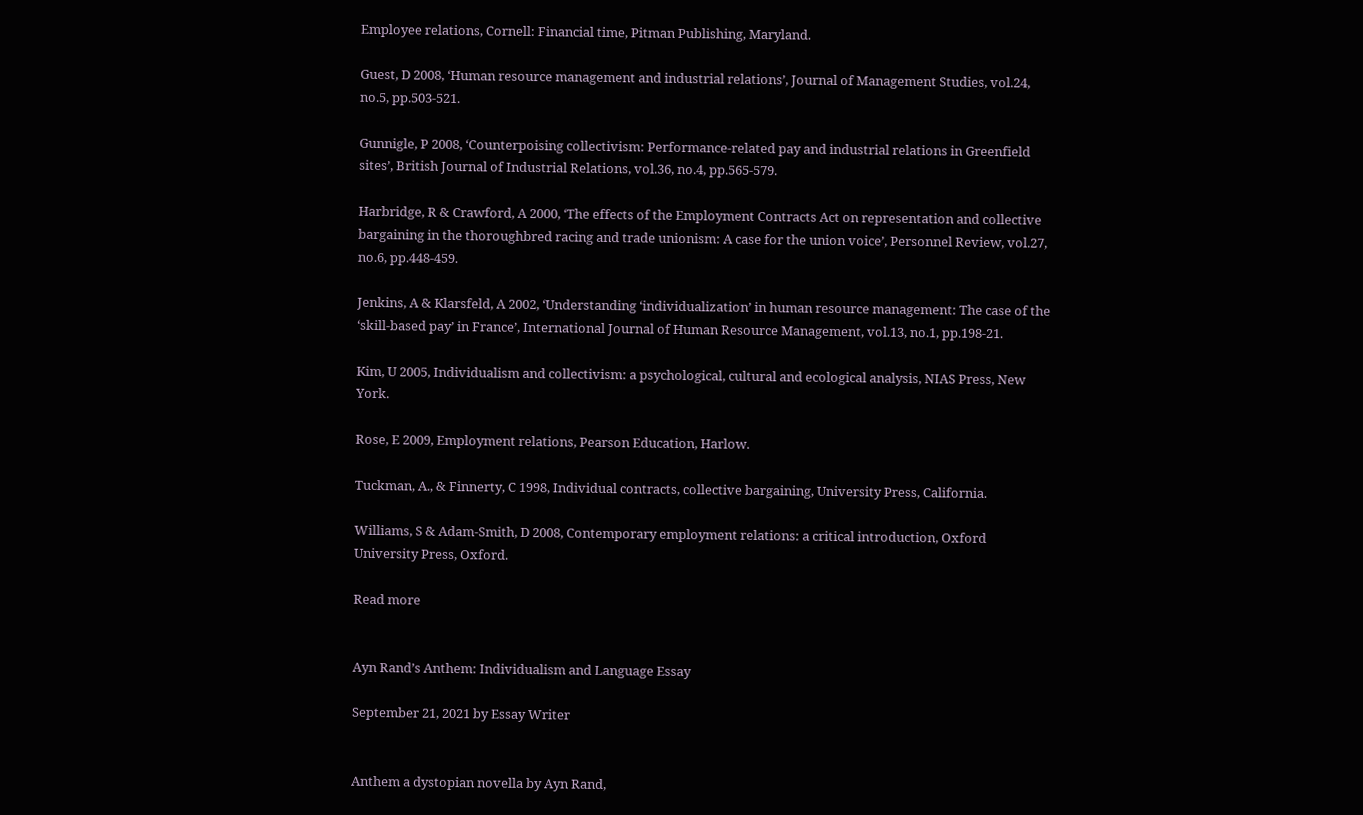Employee relations, Cornell: Financial time, Pitman Publishing, Maryland.

Guest, D 2008, ‘Human resource management and industrial relations’, Journal of Management Studies, vol.24, no.5, pp.503-521.

Gunnigle, P 2008, ‘Counterpoising collectivism: Performance-related pay and industrial relations in Greenfield sites’, British Journal of Industrial Relations, vol.36, no.4, pp.565-579.

Harbridge, R & Crawford, A 2000, ‘The effects of the Employment Contracts Act on representation and collective bargaining in the thoroughbred racing and trade unionism: A case for the union voice’, Personnel Review, vol.27, no.6, pp.448-459.

Jenkins, A & Klarsfeld, A 2002, ‘Understanding ‘individualization’ in human resource management: The case of the ‘skill-based pay’ in France’, International Journal of Human Resource Management, vol.13, no.1, pp.198-21.

Kim, U 2005, Individualism and collectivism: a psychological, cultural and ecological analysis, NIAS Press, New York.

Rose, E 2009, Employment relations, Pearson Education, Harlow.

Tuckman, A., & Finnerty, C 1998, Individual contracts, collective bargaining, University Press, California.

Williams, S & Adam-Smith, D 2008, Contemporary employment relations: a critical introduction, Oxford University Press, Oxford.

Read more


Ayn Rand’s Anthem: Individualism and Language Essay

September 21, 2021 by Essay Writer


Anthem a dystopian novella by Ayn Rand,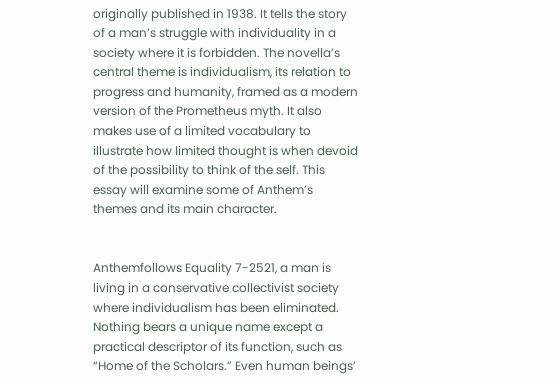originally published in 1938. It tells the story of a man’s struggle with individuality in a society where it is forbidden. The novella’s central theme is individualism, its relation to progress and humanity, framed as a modern version of the Prometheus myth. It also makes use of a limited vocabulary to illustrate how limited thought is when devoid of the possibility to think of the self. This essay will examine some of Anthem’s themes and its main character.


Anthemfollows Equality 7-2521, a man is living in a conservative collectivist society where individualism has been eliminated. Nothing bears a unique name except a practical descriptor of its function, such as “Home of the Scholars.” Even human beings’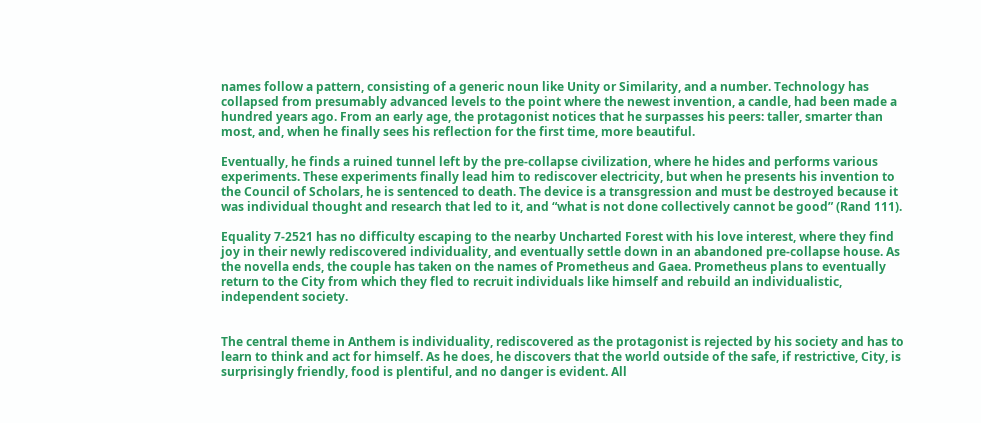names follow a pattern, consisting of a generic noun like Unity or Similarity, and a number. Technology has collapsed from presumably advanced levels to the point where the newest invention, a candle, had been made a hundred years ago. From an early age, the protagonist notices that he surpasses his peers: taller, smarter than most, and, when he finally sees his reflection for the first time, more beautiful.

Eventually, he finds a ruined tunnel left by the pre-collapse civilization, where he hides and performs various experiments. These experiments finally lead him to rediscover electricity, but when he presents his invention to the Council of Scholars, he is sentenced to death. The device is a transgression and must be destroyed because it was individual thought and research that led to it, and “what is not done collectively cannot be good” (Rand 111).

Equality 7-2521 has no difficulty escaping to the nearby Uncharted Forest with his love interest, where they find joy in their newly rediscovered individuality, and eventually settle down in an abandoned pre-collapse house. As the novella ends, the couple has taken on the names of Prometheus and Gaea. Prometheus plans to eventually return to the City from which they fled to recruit individuals like himself and rebuild an individualistic, independent society.


The central theme in Anthem is individuality, rediscovered as the protagonist is rejected by his society and has to learn to think and act for himself. As he does, he discovers that the world outside of the safe, if restrictive, City, is surprisingly friendly, food is plentiful, and no danger is evident. All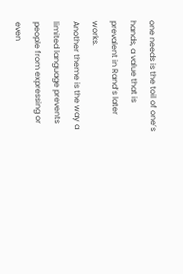one needs is the toil of one’s hands, a value that is prevalent in Rand’s later works.
Another theme is the way a limited language prevents people from expressing or even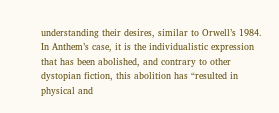understanding their desires, similar to Orwell’s 1984. In Anthem’s case, it is the individualistic expression that has been abolished, and contrary to other dystopian fiction, this abolition has “resulted in physical and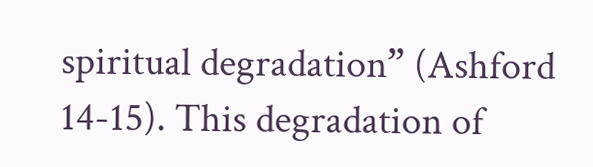spiritual degradation” (Ashford 14-15). This degradation of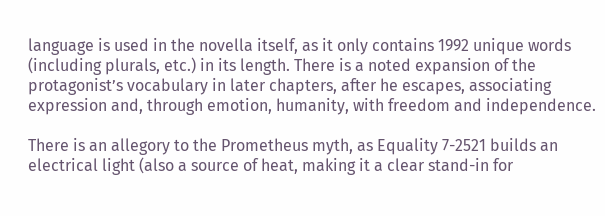language is used in the novella itself, as it only contains 1992 unique words (including plurals, etc.) in its length. There is a noted expansion of the protagonist’s vocabulary in later chapters, after he escapes, associating expression and, through emotion, humanity, with freedom and independence.

There is an allegory to the Prometheus myth, as Equality 7-2521 builds an electrical light (also a source of heat, making it a clear stand-in for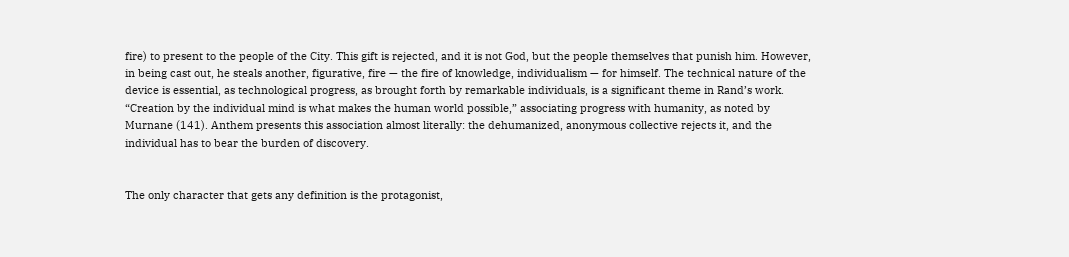fire) to present to the people of the City. This gift is rejected, and it is not God, but the people themselves that punish him. However, in being cast out, he steals another, figurative, fire — the fire of knowledge, individualism — for himself. The technical nature of the device is essential, as technological progress, as brought forth by remarkable individuals, is a significant theme in Rand’s work. “Creation by the individual mind is what makes the human world possible,” associating progress with humanity, as noted by Murnane (141). Anthem presents this association almost literally: the dehumanized, anonymous collective rejects it, and the individual has to bear the burden of discovery.


The only character that gets any definition is the protagonist,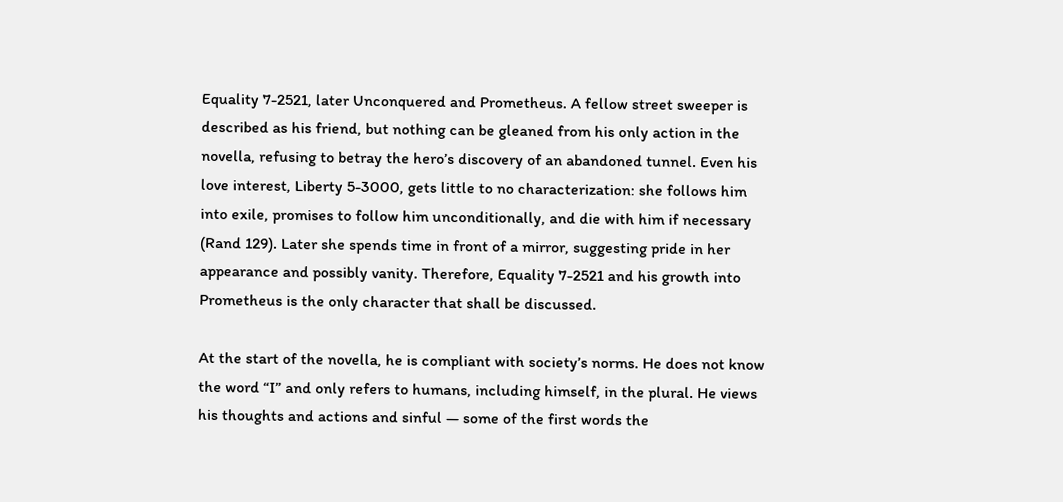Equality 7-2521, later Unconquered and Prometheus. A fellow street sweeper is described as his friend, but nothing can be gleaned from his only action in the novella, refusing to betray the hero’s discovery of an abandoned tunnel. Even his love interest, Liberty 5-3000, gets little to no characterization: she follows him into exile, promises to follow him unconditionally, and die with him if necessary (Rand 129). Later she spends time in front of a mirror, suggesting pride in her appearance and possibly vanity. Therefore, Equality 7-2521 and his growth into Prometheus is the only character that shall be discussed.

At the start of the novella, he is compliant with society’s norms. He does not know the word “I” and only refers to humans, including himself, in the plural. He views his thoughts and actions and sinful — some of the first words the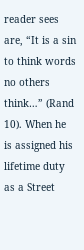reader sees are, “It is a sin to think words no others think…” (Rand 10). When he is assigned his lifetime duty as a Street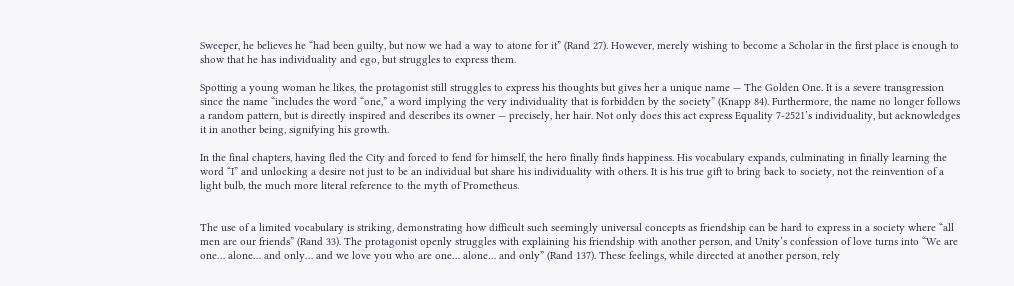Sweeper, he believes he “had been guilty, but now we had a way to atone for it” (Rand 27). However, merely wishing to become a Scholar in the first place is enough to show that he has individuality and ego, but struggles to express them.

Spotting a young woman he likes, the protagonist still struggles to express his thoughts but gives her a unique name — The Golden One. It is a severe transgression since the name “includes the word “one,” a word implying the very individuality that is forbidden by the society” (Knapp 84). Furthermore, the name no longer follows a random pattern, but is directly inspired and describes its owner — precisely, her hair. Not only does this act express Equality 7-2521’s individuality, but acknowledges it in another being, signifying his growth.

In the final chapters, having fled the City and forced to fend for himself, the hero finally finds happiness. His vocabulary expands, culminating in finally learning the word “I” and unlocking a desire not just to be an individual but share his individuality with others. It is his true gift to bring back to society, not the reinvention of a light bulb, the much more literal reference to the myth of Prometheus.


The use of a limited vocabulary is striking, demonstrating how difficult such seemingly universal concepts as friendship can be hard to express in a society where “all men are our friends” (Rand 33). The protagonist openly struggles with explaining his friendship with another person, and Unity’s confession of love turns into “We are one… alone… and only… and we love you who are one… alone… and only” (Rand 137). These feelings, while directed at another person, rely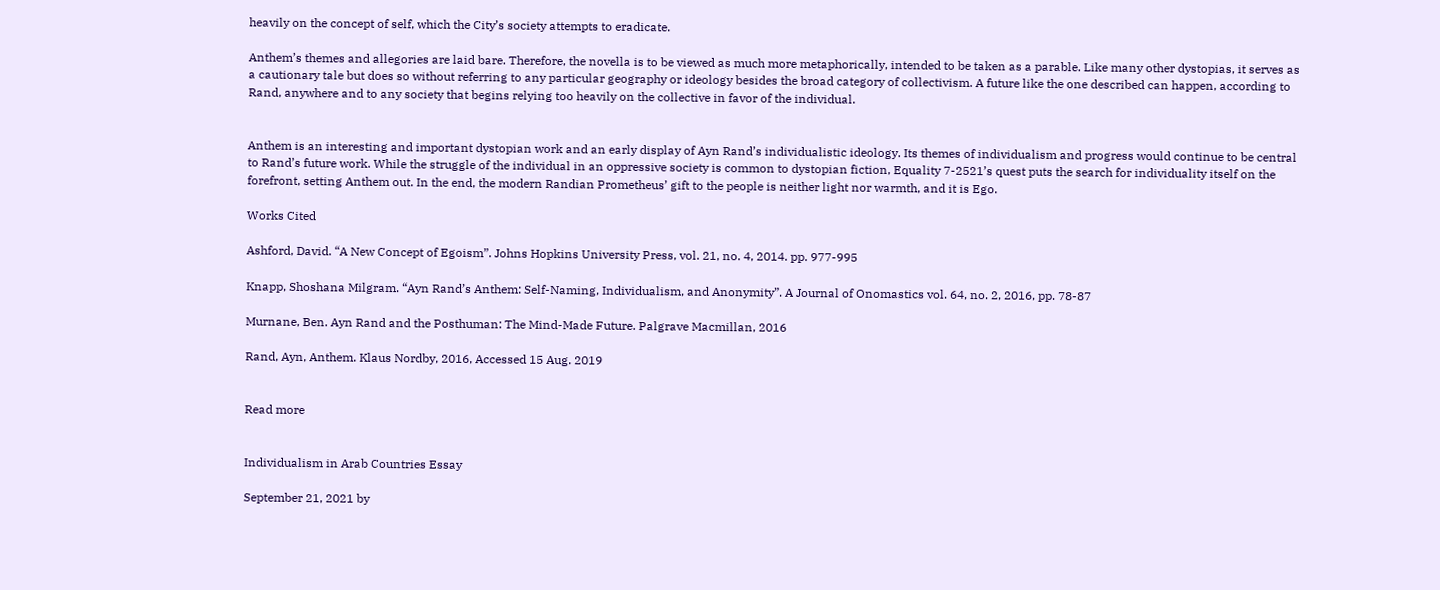heavily on the concept of self, which the City’s society attempts to eradicate.

Anthem’s themes and allegories are laid bare. Therefore, the novella is to be viewed as much more metaphorically, intended to be taken as a parable. Like many other dystopias, it serves as a cautionary tale but does so without referring to any particular geography or ideology besides the broad category of collectivism. A future like the one described can happen, according to Rand, anywhere and to any society that begins relying too heavily on the collective in favor of the individual.


Anthem is an interesting and important dystopian work and an early display of Ayn Rand’s individualistic ideology. Its themes of individualism and progress would continue to be central to Rand’s future work. While the struggle of the individual in an oppressive society is common to dystopian fiction, Equality 7-2521’s quest puts the search for individuality itself on the forefront, setting Anthem out. In the end, the modern Randian Prometheus’ gift to the people is neither light nor warmth, and it is Ego.

Works Cited

Ashford, David. “A New Concept of Egoism”. Johns Hopkins University Press, vol. 21, no. 4, 2014. pp. 977-995

Knapp, Shoshana Milgram. “Ayn Rand’s Anthem: Self-Naming, Individualism, and Anonymity”. A Journal of Onomastics vol. 64, no. 2, 2016, pp. 78-87

Murnane, Ben. Ayn Rand and the Posthuman: The Mind-Made Future. Palgrave Macmillan, 2016

Rand, Ayn, Anthem. Klaus Nordby, 2016, Accessed 15 Aug. 2019


Read more


Individualism in Arab Countries Essay

September 21, 2021 by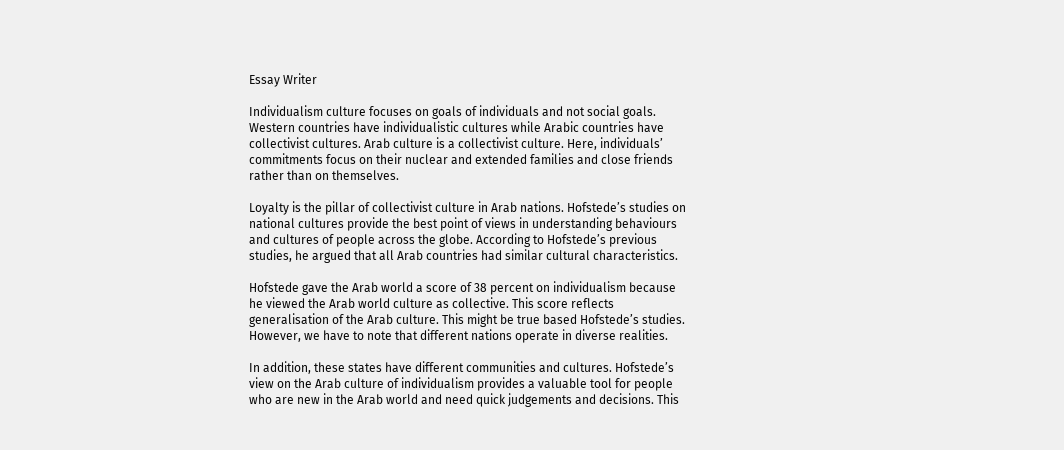Essay Writer

Individualism culture focuses on goals of individuals and not social goals. Western countries have individualistic cultures while Arabic countries have collectivist cultures. Arab culture is a collectivist culture. Here, individuals’ commitments focus on their nuclear and extended families and close friends rather than on themselves.

Loyalty is the pillar of collectivist culture in Arab nations. Hofstede’s studies on national cultures provide the best point of views in understanding behaviours and cultures of people across the globe. According to Hofstede’s previous studies, he argued that all Arab countries had similar cultural characteristics.

Hofstede gave the Arab world a score of 38 percent on individualism because he viewed the Arab world culture as collective. This score reflects generalisation of the Arab culture. This might be true based Hofstede’s studies. However, we have to note that different nations operate in diverse realities.

In addition, these states have different communities and cultures. Hofstede’s view on the Arab culture of individualism provides a valuable tool for people who are new in the Arab world and need quick judgements and decisions. This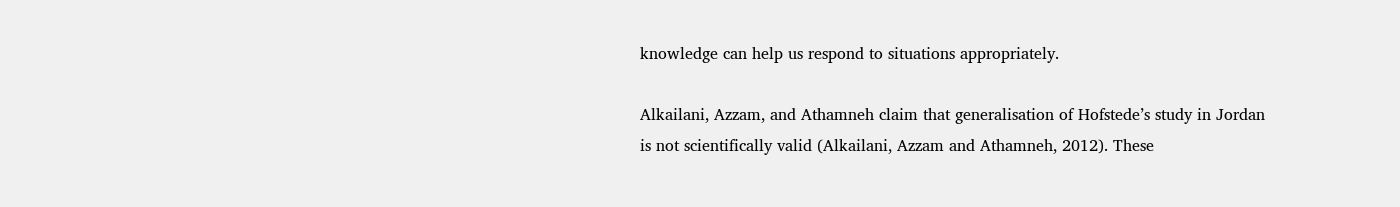knowledge can help us respond to situations appropriately.

Alkailani, Azzam, and Athamneh claim that generalisation of Hofstede’s study in Jordan is not scientifically valid (Alkailani, Azzam and Athamneh, 2012). These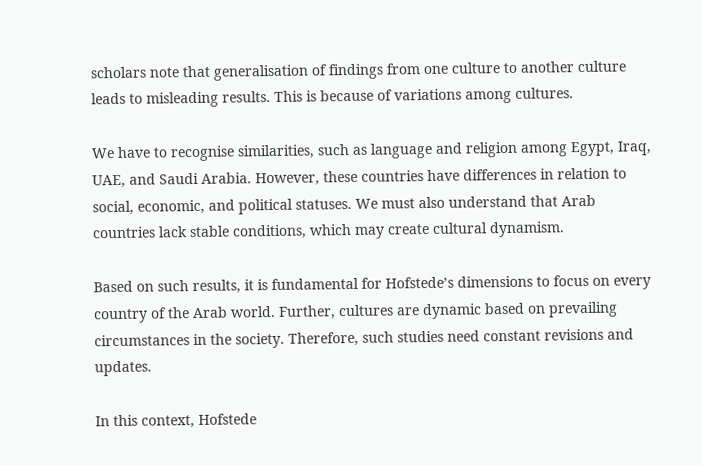scholars note that generalisation of findings from one culture to another culture leads to misleading results. This is because of variations among cultures.

We have to recognise similarities, such as language and religion among Egypt, Iraq, UAE, and Saudi Arabia. However, these countries have differences in relation to social, economic, and political statuses. We must also understand that Arab countries lack stable conditions, which may create cultural dynamism.

Based on such results, it is fundamental for Hofstede’s dimensions to focus on every country of the Arab world. Further, cultures are dynamic based on prevailing circumstances in the society. Therefore, such studies need constant revisions and updates.

In this context, Hofstede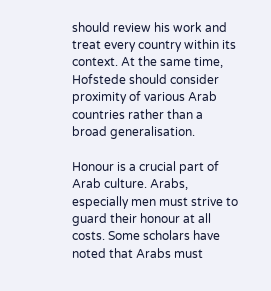should review his work and treat every country within its context. At the same time, Hofstede should consider proximity of various Arab countries rather than a broad generalisation.

Honour is a crucial part of Arab culture. Arabs, especially men must strive to guard their honour at all costs. Some scholars have noted that Arabs must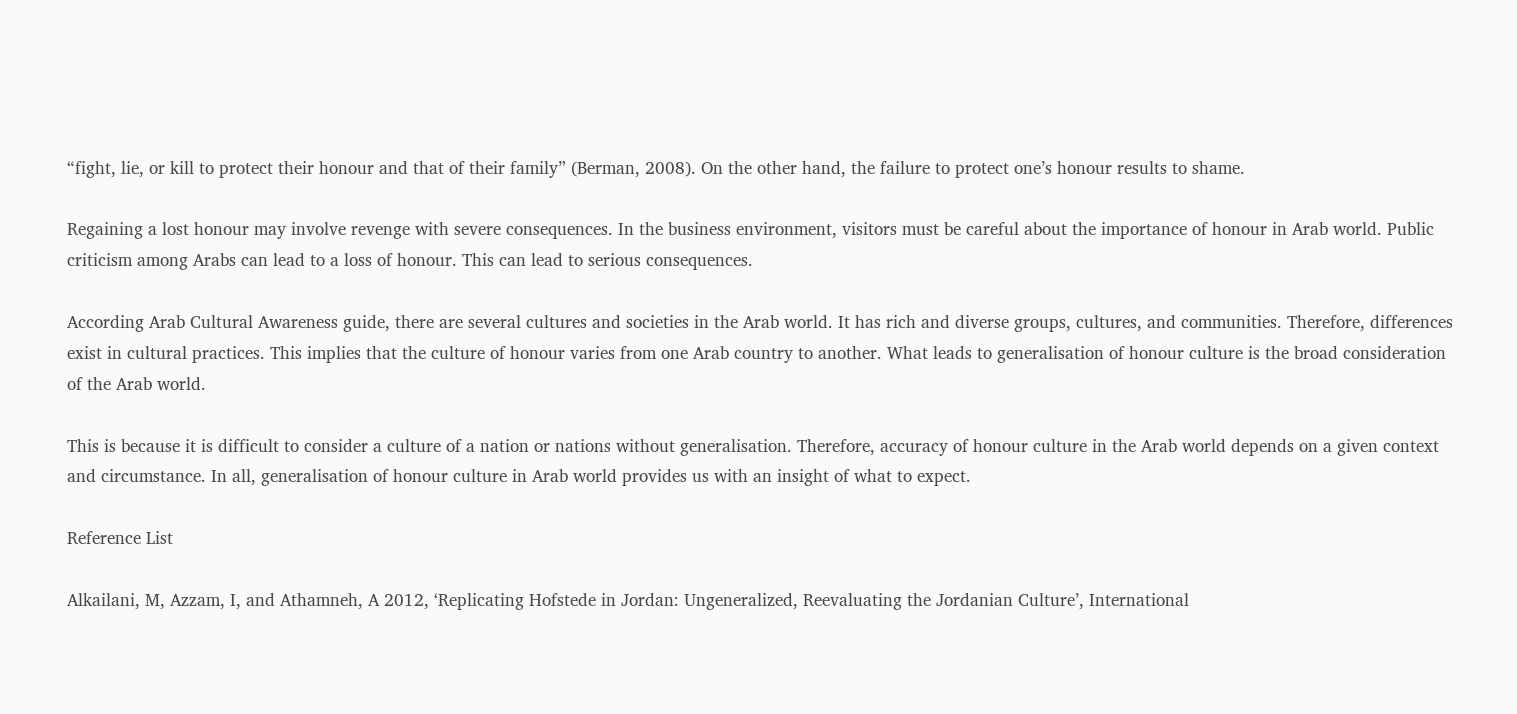“fight, lie, or kill to protect their honour and that of their family” (Berman, 2008). On the other hand, the failure to protect one’s honour results to shame.

Regaining a lost honour may involve revenge with severe consequences. In the business environment, visitors must be careful about the importance of honour in Arab world. Public criticism among Arabs can lead to a loss of honour. This can lead to serious consequences.

According Arab Cultural Awareness guide, there are several cultures and societies in the Arab world. It has rich and diverse groups, cultures, and communities. Therefore, differences exist in cultural practices. This implies that the culture of honour varies from one Arab country to another. What leads to generalisation of honour culture is the broad consideration of the Arab world.

This is because it is difficult to consider a culture of a nation or nations without generalisation. Therefore, accuracy of honour culture in the Arab world depends on a given context and circumstance. In all, generalisation of honour culture in Arab world provides us with an insight of what to expect.

Reference List

Alkailani, M, Azzam, I, and Athamneh, A 2012, ‘Replicating Hofstede in Jordan: Ungeneralized, Reevaluating the Jordanian Culture’, International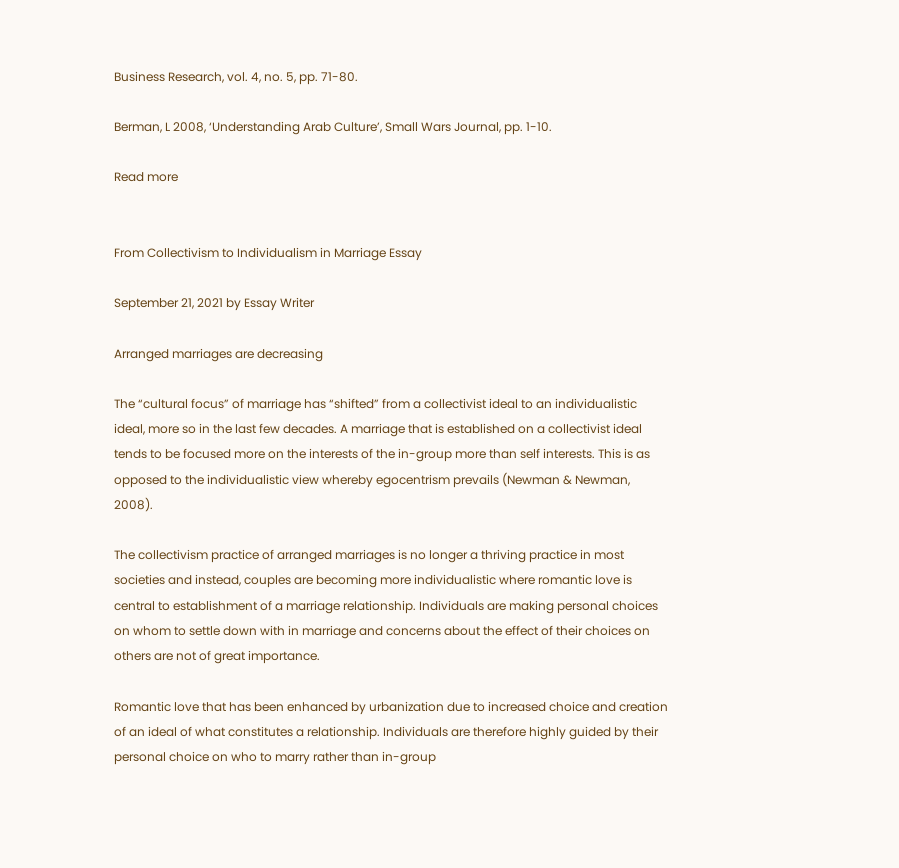Business Research, vol. 4, no. 5, pp. 71-80.

Berman, L 2008, ‘Understanding Arab Culture’, Small Wars Journal, pp. 1-10.

Read more


From Collectivism to Individualism in Marriage Essay

September 21, 2021 by Essay Writer

Arranged marriages are decreasing

The “cultural focus” of marriage has “shifted” from a collectivist ideal to an individualistic ideal, more so in the last few decades. A marriage that is established on a collectivist ideal tends to be focused more on the interests of the in-group more than self interests. This is as opposed to the individualistic view whereby egocentrism prevails (Newman & Newman, 2008).

The collectivism practice of arranged marriages is no longer a thriving practice in most societies and instead, couples are becoming more individualistic where romantic love is central to establishment of a marriage relationship. Individuals are making personal choices on whom to settle down with in marriage and concerns about the effect of their choices on others are not of great importance.

Romantic love that has been enhanced by urbanization due to increased choice and creation of an ideal of what constitutes a relationship. Individuals are therefore highly guided by their personal choice on who to marry rather than in-group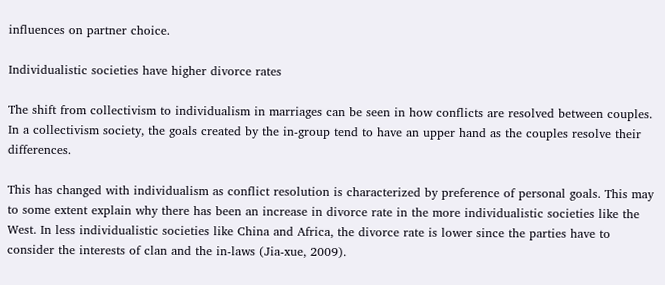influences on partner choice.

Individualistic societies have higher divorce rates

The shift from collectivism to individualism in marriages can be seen in how conflicts are resolved between couples. In a collectivism society, the goals created by the in-group tend to have an upper hand as the couples resolve their differences.

This has changed with individualism as conflict resolution is characterized by preference of personal goals. This may to some extent explain why there has been an increase in divorce rate in the more individualistic societies like the West. In less individualistic societies like China and Africa, the divorce rate is lower since the parties have to consider the interests of clan and the in-laws (Jia-xue, 2009).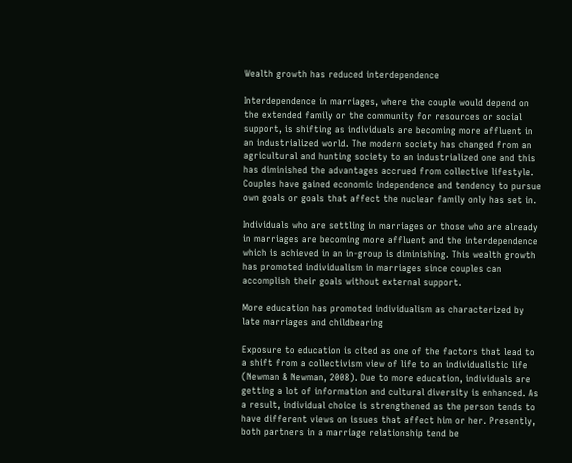Wealth growth has reduced interdependence

Interdependence in marriages, where the couple would depend on the extended family or the community for resources or social support, is shifting as individuals are becoming more affluent in an industrialized world. The modern society has changed from an agricultural and hunting society to an industrialized one and this has diminished the advantages accrued from collective lifestyle. Couples have gained economic independence and tendency to pursue own goals or goals that affect the nuclear family only has set in.

Individuals who are settling in marriages or those who are already in marriages are becoming more affluent and the interdependence which is achieved in an in-group is diminishing. This wealth growth has promoted individualism in marriages since couples can accomplish their goals without external support.

More education has promoted individualism as characterized by late marriages and childbearing

Exposure to education is cited as one of the factors that lead to a shift from a collectivism view of life to an individualistic life (Newman & Newman, 2008). Due to more education, individuals are getting a lot of information and cultural diversity is enhanced. As a result, individual choice is strengthened as the person tends to have different views on issues that affect him or her. Presently, both partners in a marriage relationship tend be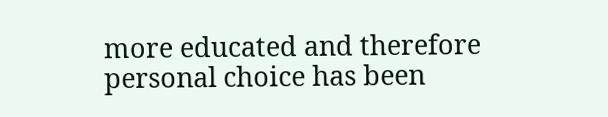more educated and therefore personal choice has been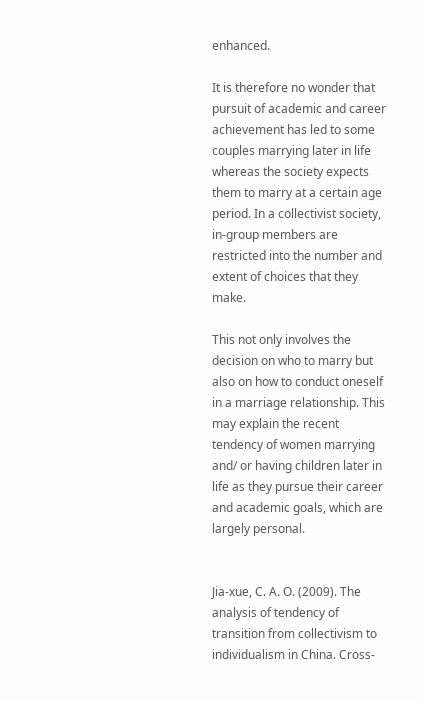enhanced.

It is therefore no wonder that pursuit of academic and career achievement has led to some couples marrying later in life whereas the society expects them to marry at a certain age period. In a collectivist society, in-group members are restricted into the number and extent of choices that they make.

This not only involves the decision on who to marry but also on how to conduct oneself in a marriage relationship. This may explain the recent tendency of women marrying and/ or having children later in life as they pursue their career and academic goals, which are largely personal.


Jia-xue, C. A. O. (2009). The analysis of tendency of transition from collectivism to individualism in China. Cross-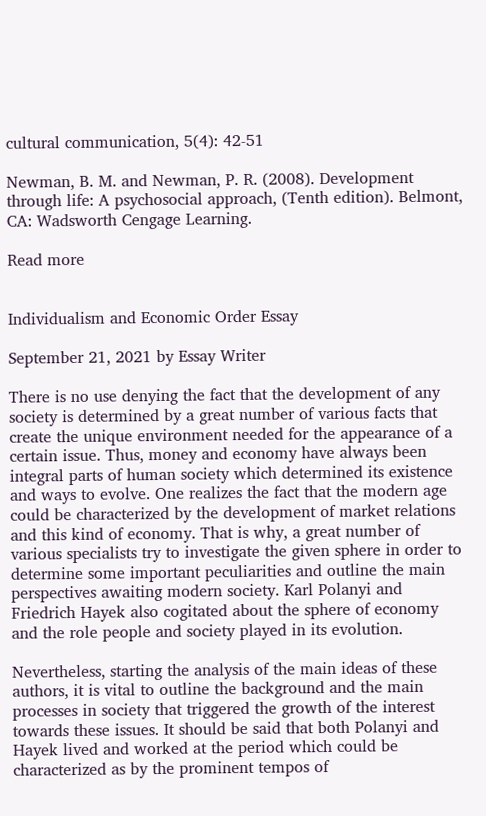cultural communication, 5(4): 42-51

Newman, B. M. and Newman, P. R. (2008). Development through life: A psychosocial approach, (Tenth edition). Belmont, CA: Wadsworth Cengage Learning.

Read more


Individualism and Economic Order Essay

September 21, 2021 by Essay Writer

There is no use denying the fact that the development of any society is determined by a great number of various facts that create the unique environment needed for the appearance of a certain issue. Thus, money and economy have always been integral parts of human society which determined its existence and ways to evolve. One realizes the fact that the modern age could be characterized by the development of market relations and this kind of economy. That is why, a great number of various specialists try to investigate the given sphere in order to determine some important peculiarities and outline the main perspectives awaiting modern society. Karl Polanyi and Friedrich Hayek also cogitated about the sphere of economy and the role people and society played in its evolution.

Nevertheless, starting the analysis of the main ideas of these authors, it is vital to outline the background and the main processes in society that triggered the growth of the interest towards these issues. It should be said that both Polanyi and Hayek lived and worked at the period which could be characterized as by the prominent tempos of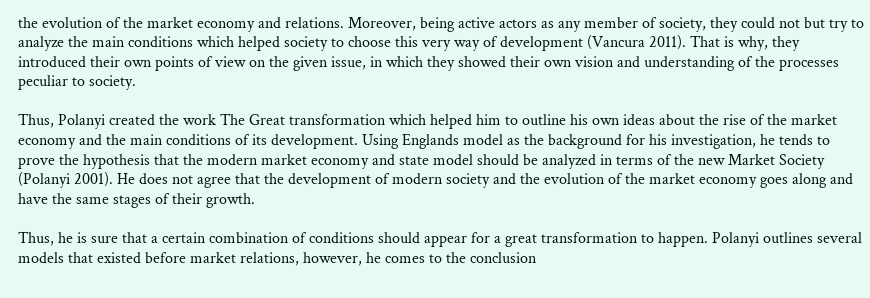the evolution of the market economy and relations. Moreover, being active actors as any member of society, they could not but try to analyze the main conditions which helped society to choose this very way of development (Vancura 2011). That is why, they introduced their own points of view on the given issue, in which they showed their own vision and understanding of the processes peculiar to society.

Thus, Polanyi created the work The Great transformation which helped him to outline his own ideas about the rise of the market economy and the main conditions of its development. Using Englands model as the background for his investigation, he tends to prove the hypothesis that the modern market economy and state model should be analyzed in terms of the new Market Society (Polanyi 2001). He does not agree that the development of modern society and the evolution of the market economy goes along and have the same stages of their growth.

Thus, he is sure that a certain combination of conditions should appear for a great transformation to happen. Polanyi outlines several models that existed before market relations, however, he comes to the conclusion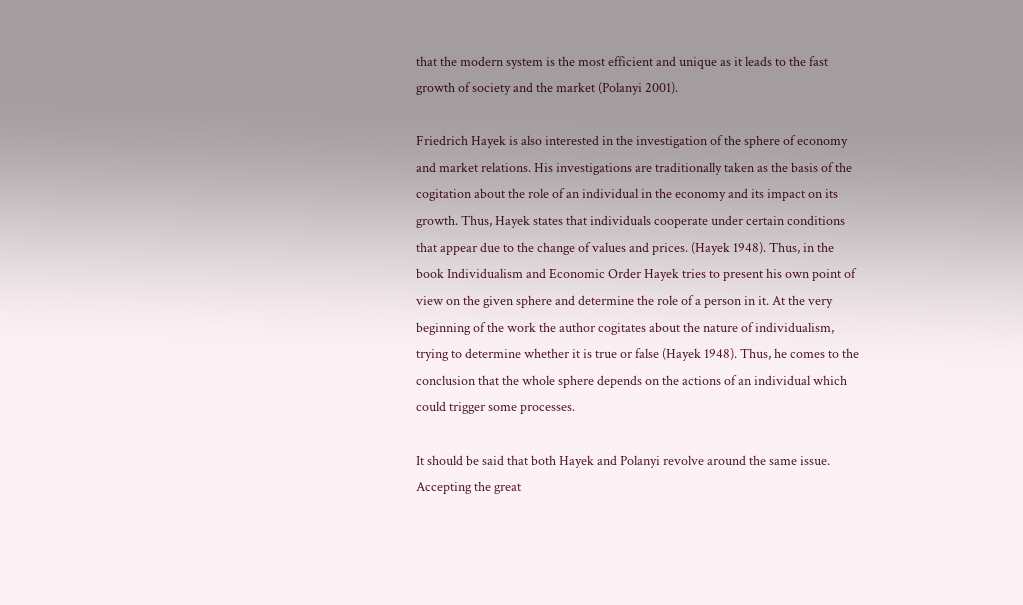that the modern system is the most efficient and unique as it leads to the fast growth of society and the market (Polanyi 2001).

Friedrich Hayek is also interested in the investigation of the sphere of economy and market relations. His investigations are traditionally taken as the basis of the cogitation about the role of an individual in the economy and its impact on its growth. Thus, Hayek states that individuals cooperate under certain conditions that appear due to the change of values and prices. (Hayek 1948). Thus, in the book Individualism and Economic Order Hayek tries to present his own point of view on the given sphere and determine the role of a person in it. At the very beginning of the work the author cogitates about the nature of individualism, trying to determine whether it is true or false (Hayek 1948). Thus, he comes to the conclusion that the whole sphere depends on the actions of an individual which could trigger some processes.

It should be said that both Hayek and Polanyi revolve around the same issue. Accepting the great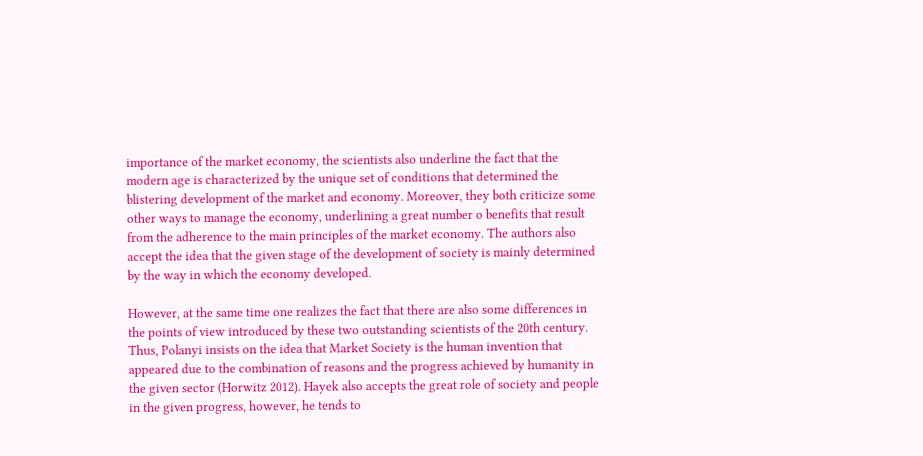importance of the market economy, the scientists also underline the fact that the modern age is characterized by the unique set of conditions that determined the blistering development of the market and economy. Moreover, they both criticize some other ways to manage the economy, underlining a great number o benefits that result from the adherence to the main principles of the market economy. The authors also accept the idea that the given stage of the development of society is mainly determined by the way in which the economy developed.

However, at the same time one realizes the fact that there are also some differences in the points of view introduced by these two outstanding scientists of the 20th century. Thus, Polanyi insists on the idea that Market Society is the human invention that appeared due to the combination of reasons and the progress achieved by humanity in the given sector (Horwitz 2012). Hayek also accepts the great role of society and people in the given progress, however, he tends to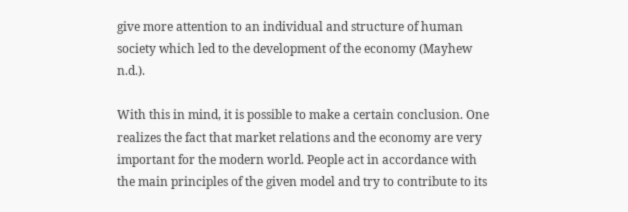give more attention to an individual and structure of human society which led to the development of the economy (Mayhew n.d.).

With this in mind, it is possible to make a certain conclusion. One realizes the fact that market relations and the economy are very important for the modern world. People act in accordance with the main principles of the given model and try to contribute to its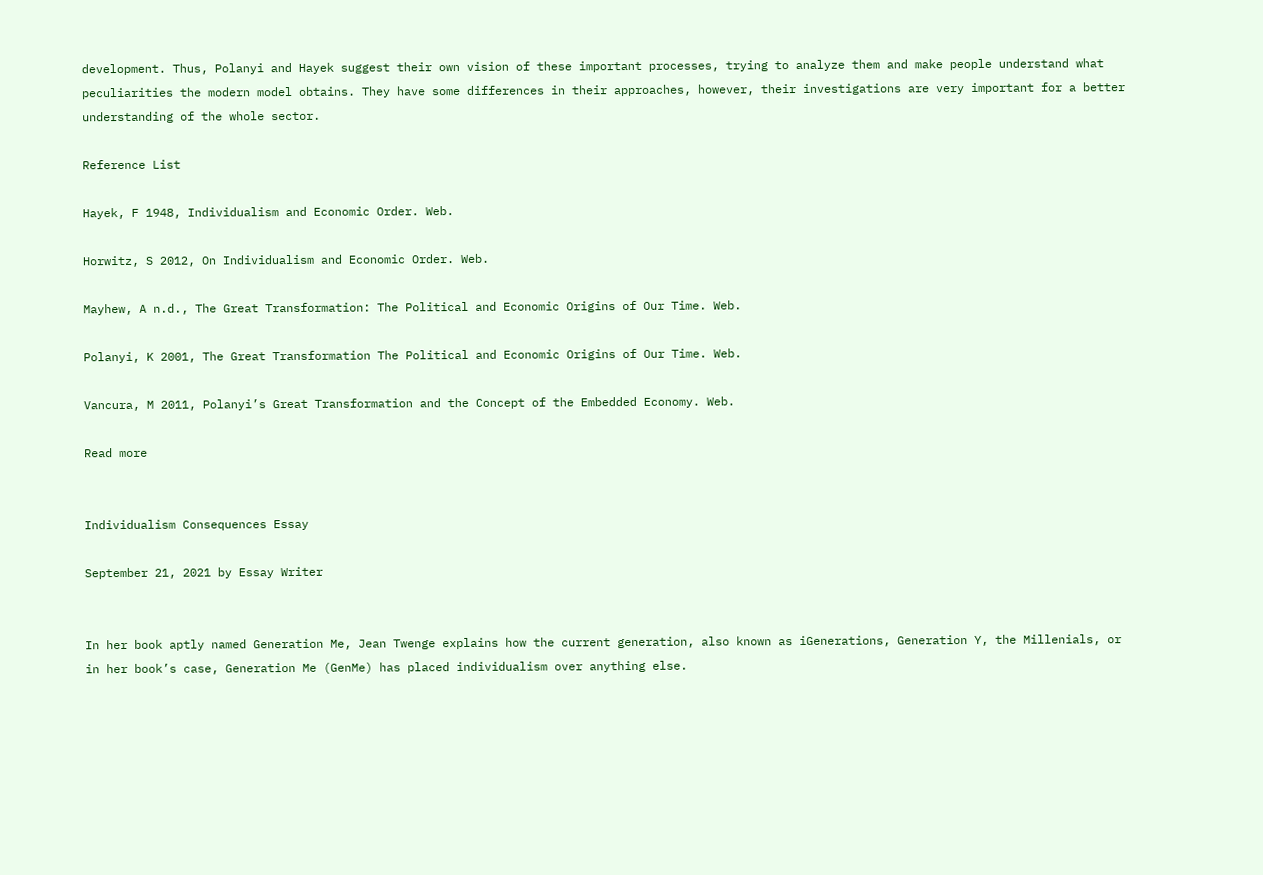development. Thus, Polanyi and Hayek suggest their own vision of these important processes, trying to analyze them and make people understand what peculiarities the modern model obtains. They have some differences in their approaches, however, their investigations are very important for a better understanding of the whole sector.

Reference List

Hayek, F 1948, Individualism and Economic Order. Web.

Horwitz, S 2012, On Individualism and Economic Order. Web.

Mayhew, A n.d., The Great Transformation: The Political and Economic Origins of Our Time. Web.

Polanyi, K 2001, The Great Transformation The Political and Economic Origins of Our Time. Web.

Vancura, M 2011, Polanyi’s Great Transformation and the Concept of the Embedded Economy. Web.

Read more


Individualism Consequences Essay

September 21, 2021 by Essay Writer


In her book aptly named Generation Me, Jean Twenge explains how the current generation, also known as iGenerations, Generation Y, the Millenials, or in her book’s case, Generation Me (GenMe) has placed individualism over anything else.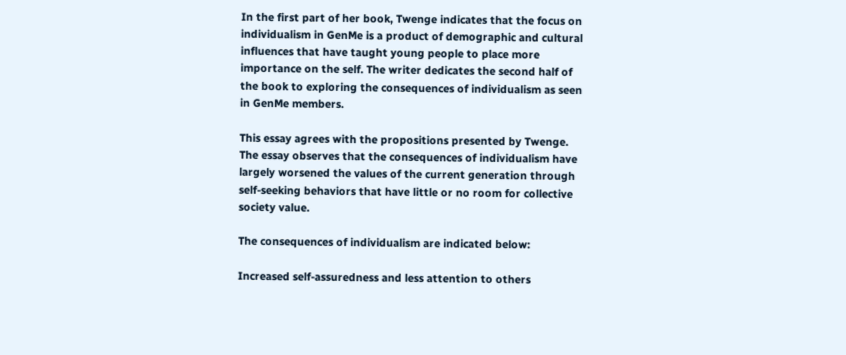In the first part of her book, Twenge indicates that the focus on individualism in GenMe is a product of demographic and cultural influences that have taught young people to place more importance on the self. The writer dedicates the second half of the book to exploring the consequences of individualism as seen in GenMe members.

This essay agrees with the propositions presented by Twenge. The essay observes that the consequences of individualism have largely worsened the values of the current generation through self-seeking behaviors that have little or no room for collective society value.

The consequences of individualism are indicated below:

Increased self-assuredness and less attention to others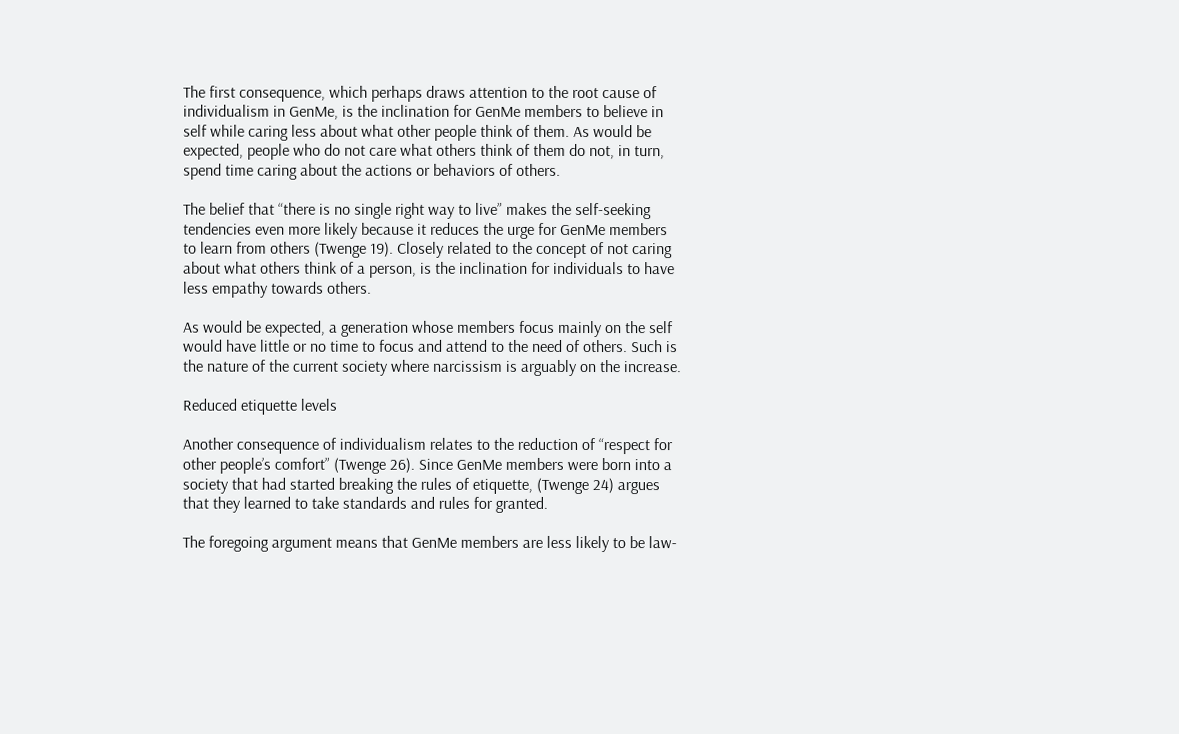The first consequence, which perhaps draws attention to the root cause of individualism in GenMe, is the inclination for GenMe members to believe in self while caring less about what other people think of them. As would be expected, people who do not care what others think of them do not, in turn, spend time caring about the actions or behaviors of others.

The belief that “there is no single right way to live” makes the self-seeking tendencies even more likely because it reduces the urge for GenMe members to learn from others (Twenge 19). Closely related to the concept of not caring about what others think of a person, is the inclination for individuals to have less empathy towards others.

As would be expected, a generation whose members focus mainly on the self would have little or no time to focus and attend to the need of others. Such is the nature of the current society where narcissism is arguably on the increase.

Reduced etiquette levels

Another consequence of individualism relates to the reduction of “respect for other people’s comfort” (Twenge 26). Since GenMe members were born into a society that had started breaking the rules of etiquette, (Twenge 24) argues that they learned to take standards and rules for granted.

The foregoing argument means that GenMe members are less likely to be law-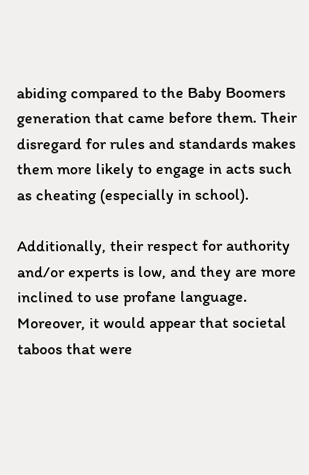abiding compared to the Baby Boomers generation that came before them. Their disregard for rules and standards makes them more likely to engage in acts such as cheating (especially in school).

Additionally, their respect for authority and/or experts is low, and they are more inclined to use profane language. Moreover, it would appear that societal taboos that were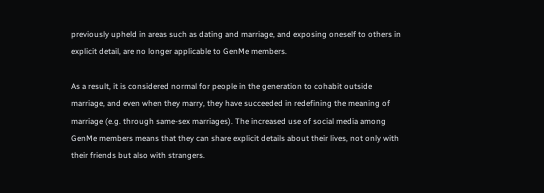previously upheld in areas such as dating and marriage, and exposing oneself to others in explicit detail, are no longer applicable to GenMe members.

As a result, it is considered normal for people in the generation to cohabit outside marriage, and even when they marry, they have succeeded in redefining the meaning of marriage (e.g. through same-sex marriages). The increased use of social media among GenMe members means that they can share explicit details about their lives, not only with their friends but also with strangers.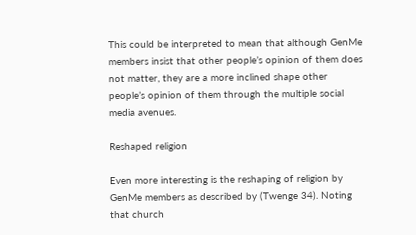This could be interpreted to mean that although GenMe members insist that other people’s opinion of them does not matter, they are a more inclined shape other people’s opinion of them through the multiple social media avenues.

Reshaped religion

Even more interesting is the reshaping of religion by GenMe members as described by (Twenge 34). Noting that church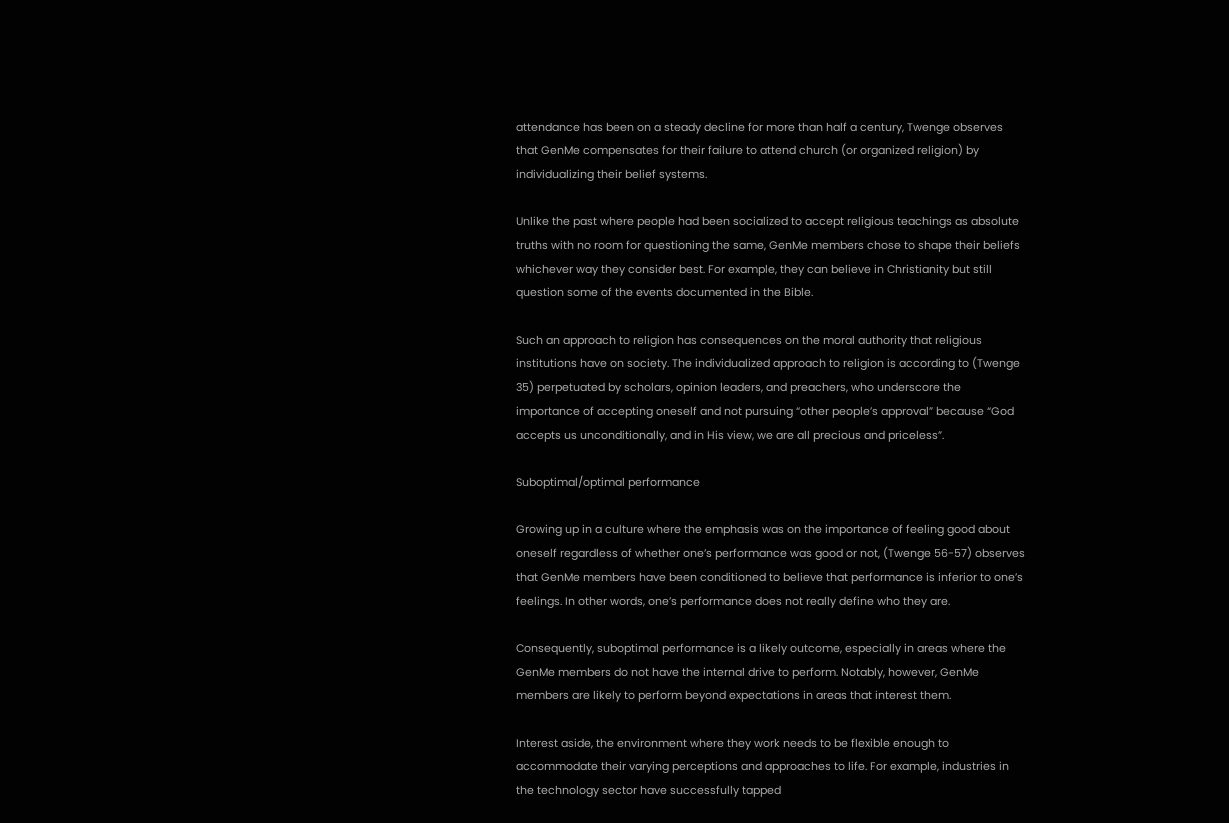attendance has been on a steady decline for more than half a century, Twenge observes that GenMe compensates for their failure to attend church (or organized religion) by individualizing their belief systems.

Unlike the past where people had been socialized to accept religious teachings as absolute truths with no room for questioning the same, GenMe members chose to shape their beliefs whichever way they consider best. For example, they can believe in Christianity but still question some of the events documented in the Bible.

Such an approach to religion has consequences on the moral authority that religious institutions have on society. The individualized approach to religion is according to (Twenge 35) perpetuated by scholars, opinion leaders, and preachers, who underscore the importance of accepting oneself and not pursuing “other people’s approval” because “God accepts us unconditionally, and in His view, we are all precious and priceless”.

Suboptimal/optimal performance

Growing up in a culture where the emphasis was on the importance of feeling good about oneself regardless of whether one’s performance was good or not, (Twenge 56-57) observes that GenMe members have been conditioned to believe that performance is inferior to one’s feelings. In other words, one’s performance does not really define who they are.

Consequently, suboptimal performance is a likely outcome, especially in areas where the GenMe members do not have the internal drive to perform. Notably, however, GenMe members are likely to perform beyond expectations in areas that interest them.

Interest aside, the environment where they work needs to be flexible enough to accommodate their varying perceptions and approaches to life. For example, industries in the technology sector have successfully tapped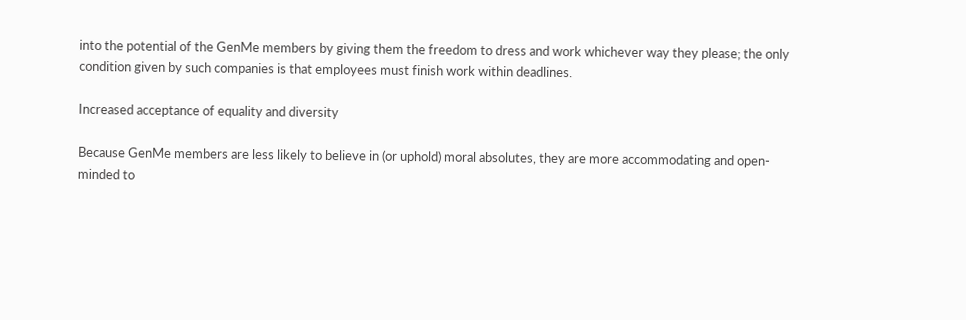into the potential of the GenMe members by giving them the freedom to dress and work whichever way they please; the only condition given by such companies is that employees must finish work within deadlines.

Increased acceptance of equality and diversity

Because GenMe members are less likely to believe in (or uphold) moral absolutes, they are more accommodating and open-minded to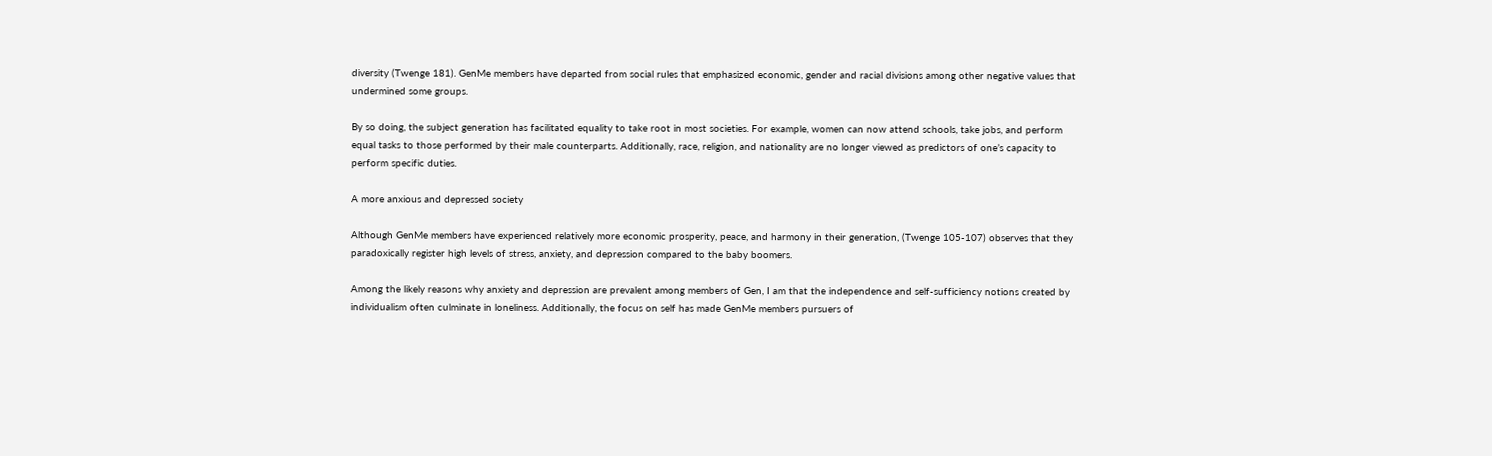diversity (Twenge 181). GenMe members have departed from social rules that emphasized economic, gender and racial divisions among other negative values that undermined some groups.

By so doing, the subject generation has facilitated equality to take root in most societies. For example, women can now attend schools, take jobs, and perform equal tasks to those performed by their male counterparts. Additionally, race, religion, and nationality are no longer viewed as predictors of one’s capacity to perform specific duties.

A more anxious and depressed society

Although GenMe members have experienced relatively more economic prosperity, peace, and harmony in their generation, (Twenge 105-107) observes that they paradoxically register high levels of stress, anxiety, and depression compared to the baby boomers.

Among the likely reasons why anxiety and depression are prevalent among members of Gen, I am that the independence and self-sufficiency notions created by individualism often culminate in loneliness. Additionally, the focus on self has made GenMe members pursuers of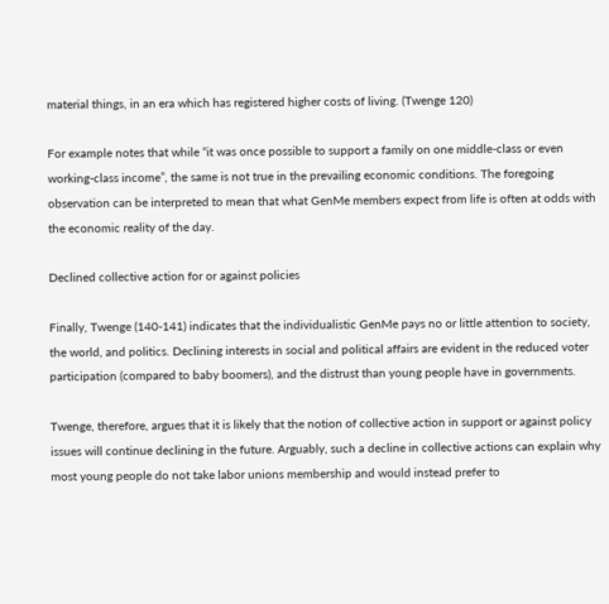material things, in an era which has registered higher costs of living. (Twenge 120)

For example notes that while “it was once possible to support a family on one middle-class or even working-class income”, the same is not true in the prevailing economic conditions. The foregoing observation can be interpreted to mean that what GenMe members expect from life is often at odds with the economic reality of the day.

Declined collective action for or against policies

Finally, Twenge (140-141) indicates that the individualistic GenMe pays no or little attention to society, the world, and politics. Declining interests in social and political affairs are evident in the reduced voter participation (compared to baby boomers), and the distrust than young people have in governments.

Twenge, therefore, argues that it is likely that the notion of collective action in support or against policy issues will continue declining in the future. Arguably, such a decline in collective actions can explain why most young people do not take labor unions membership and would instead prefer to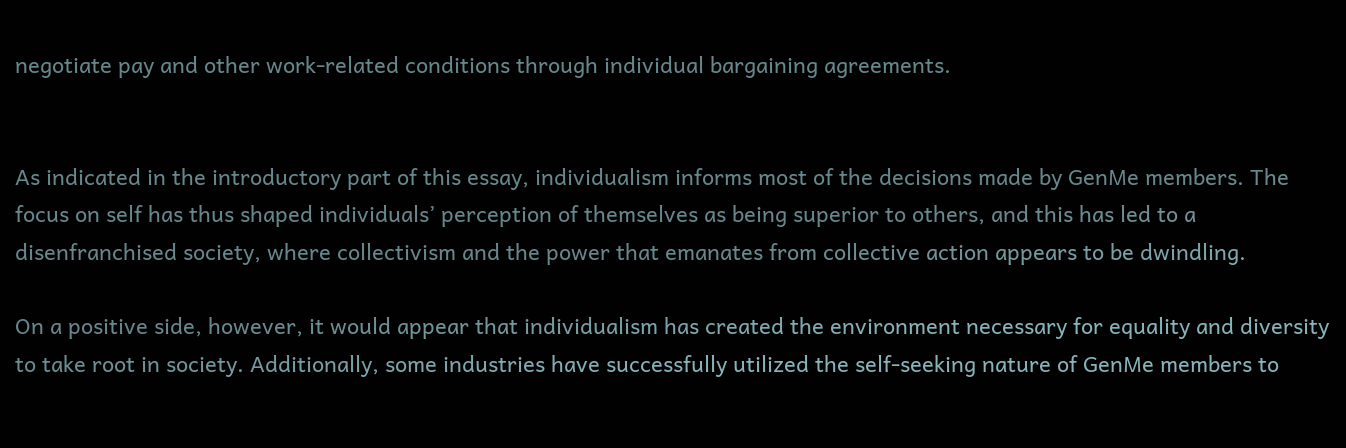negotiate pay and other work-related conditions through individual bargaining agreements.


As indicated in the introductory part of this essay, individualism informs most of the decisions made by GenMe members. The focus on self has thus shaped individuals’ perception of themselves as being superior to others, and this has led to a disenfranchised society, where collectivism and the power that emanates from collective action appears to be dwindling.

On a positive side, however, it would appear that individualism has created the environment necessary for equality and diversity to take root in society. Additionally, some industries have successfully utilized the self-seeking nature of GenMe members to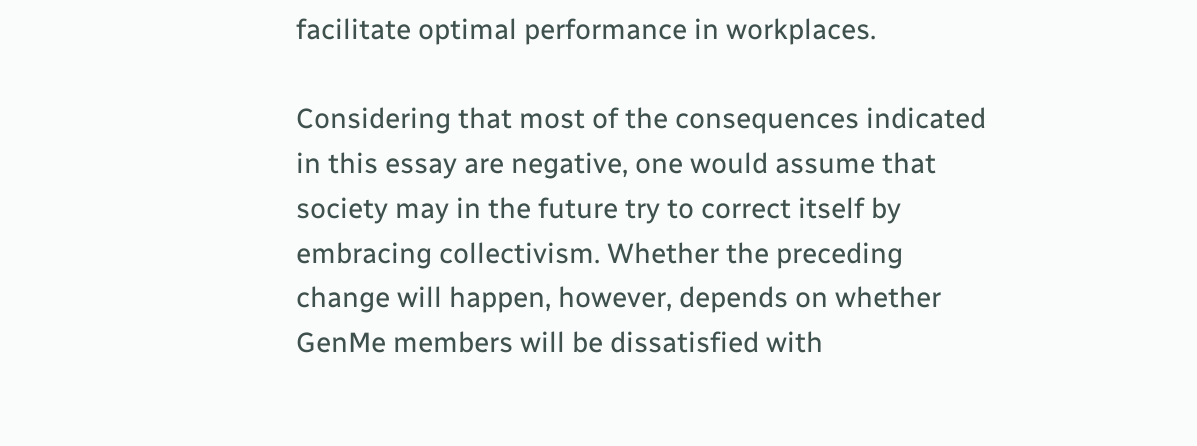facilitate optimal performance in workplaces.

Considering that most of the consequences indicated in this essay are negative, one would assume that society may in the future try to correct itself by embracing collectivism. Whether the preceding change will happen, however, depends on whether GenMe members will be dissatisfied with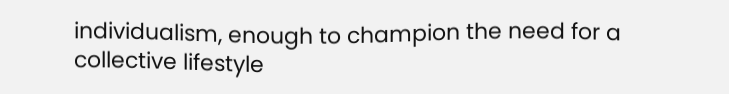individualism, enough to champion the need for a collective lifestyle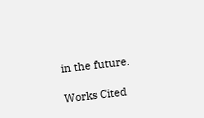in the future.

Works Cited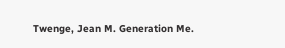Twenge, Jean M. Generation Me.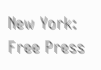New York: Free Press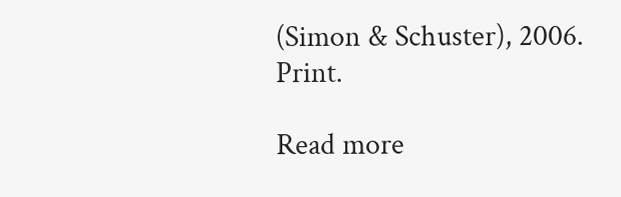(Simon & Schuster), 2006. Print.

Read more